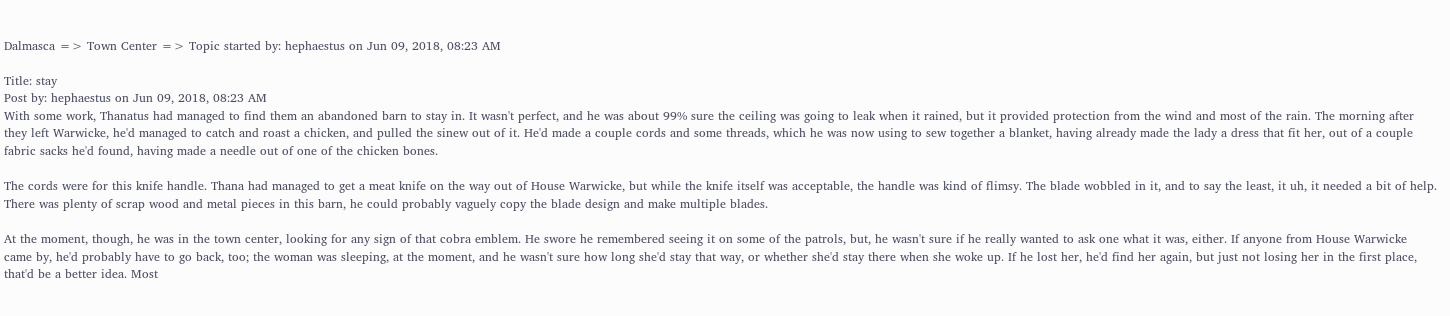Dalmasca => Town Center => Topic started by: hephaestus on Jun 09, 2018, 08:23 AM

Title: stay
Post by: hephaestus on Jun 09, 2018, 08:23 AM
With some work, Thanatus had managed to find them an abandoned barn to stay in. It wasn't perfect, and he was about 99% sure the ceiling was going to leak when it rained, but it provided protection from the wind and most of the rain. The morning after they left Warwicke, he'd managed to catch and roast a chicken, and pulled the sinew out of it. He'd made a couple cords and some threads, which he was now using to sew together a blanket, having already made the lady a dress that fit her, out of a couple fabric sacks he'd found, having made a needle out of one of the chicken bones.

The cords were for this knife handle. Thana had managed to get a meat knife on the way out of House Warwicke, but while the knife itself was acceptable, the handle was kind of flimsy. The blade wobbled in it, and to say the least, it uh, it needed a bit of help. There was plenty of scrap wood and metal pieces in this barn, he could probably vaguely copy the blade design and make multiple blades.

At the moment, though, he was in the town center, looking for any sign of that cobra emblem. He swore he remembered seeing it on some of the patrols, but, he wasn't sure if he really wanted to ask one what it was, either. If anyone from House Warwicke came by, he'd probably have to go back, too; the woman was sleeping, at the moment, and he wasn't sure how long she'd stay that way, or whether she'd stay there when she woke up. If he lost her, he'd find her again, but just not losing her in the first place, that'd be a better idea. Most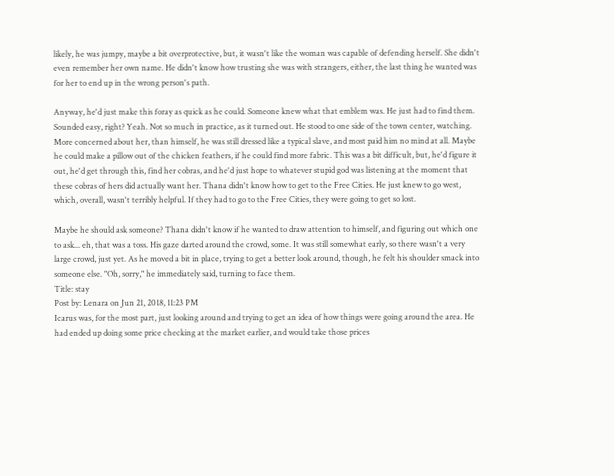likely, he was jumpy, maybe a bit overprotective, but, it wasn't like the woman was capable of defending herself. She didn't even remember her own name. He didn't know how trusting she was with strangers, either, the last thing he wanted was for her to end up in the wrong person's path.

Anyway, he'd just make this foray as quick as he could. Someone knew what that emblem was. He just had to find them. Sounded easy, right? Yeah. Not so much in practice, as it turned out. He stood to one side of the town center, watching. More concerned about her, than himself, he was still dressed like a typical slave, and most paid him no mind at all. Maybe he could make a pillow out of the chicken feathers, if he could find more fabric. This was a bit difficult, but, he'd figure it out, he'd get through this, find her cobras, and he'd just hope to whatever stupid god was listening at the moment that these cobras of hers did actually want her. Thana didn't know how to get to the Free Cities. He just knew to go west, which, overall, wasn't terribly helpful. If they had to go to the Free Cities, they were going to get so lost.

Maybe he should ask someone? Thana didn't know if he wanted to draw attention to himself, and figuring out which one to ask... eh, that was a toss. His gaze darted around the crowd, some. It was still somewhat early, so there wasn't a very large crowd, just yet. As he moved a bit in place, trying to get a better look around, though, he felt his shoulder smack into someone else. "Oh, sorry," he immediately said, turning to face them.
Title: stay
Post by: Lenara on Jun 21, 2018, 11:23 PM
Icarus was, for the most part, just looking around and trying to get an idea of how things were going around the area. He had ended up doing some price checking at the market earlier, and would take those prices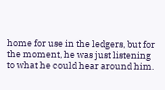home for use in the ledgers, but for the moment, he was just listening to what he could hear around him.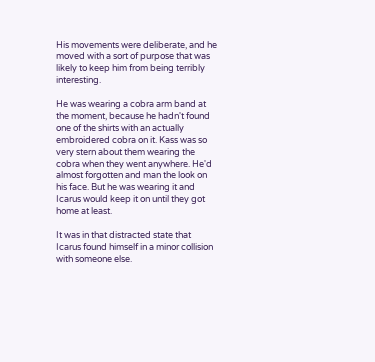His movements were deliberate, and he moved with a sort of purpose that was likely to keep him from being terribly interesting.

He was wearing a cobra arm band at the moment, because he hadn't found one of the shirts with an actually embroidered cobra on it. Kass was so very stern about them wearing the cobra when they went anywhere. He'd almost forgotten and man the look on his face. But he was wearing it and Icarus would keep it on until they got home at least.

It was in that distracted state that Icarus found himself in a minor collision with someone else.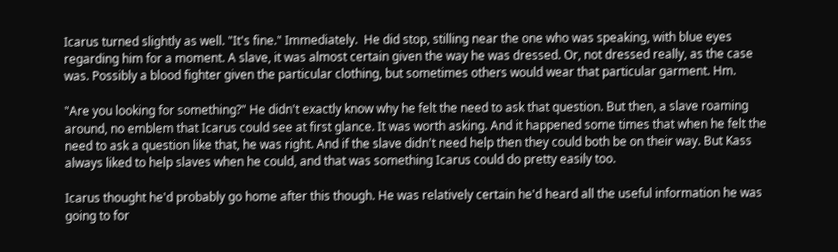Icarus turned slightly as well. "It's fine." Immediately.  He did stop, stilling near the one who was speaking, with blue eyes regarding him for a moment. A slave, it was almost certain given the way he was dressed. Or, not dressed really, as the case was. Possibly a blood fighter given the particular clothing, but sometimes others would wear that particular garment. Hm.

"Are you looking for something?" He didn't exactly know why he felt the need to ask that question. But then, a slave roaming around, no emblem that Icarus could see at first glance. It was worth asking. And it happened some times that when he felt the need to ask a question like that, he was right. And if the slave didn't need help then they could both be on their way. But Kass always liked to help slaves when he could, and that was something Icarus could do pretty easily too.

Icarus thought he'd probably go home after this though. He was relatively certain he'd heard all the useful information he was going to for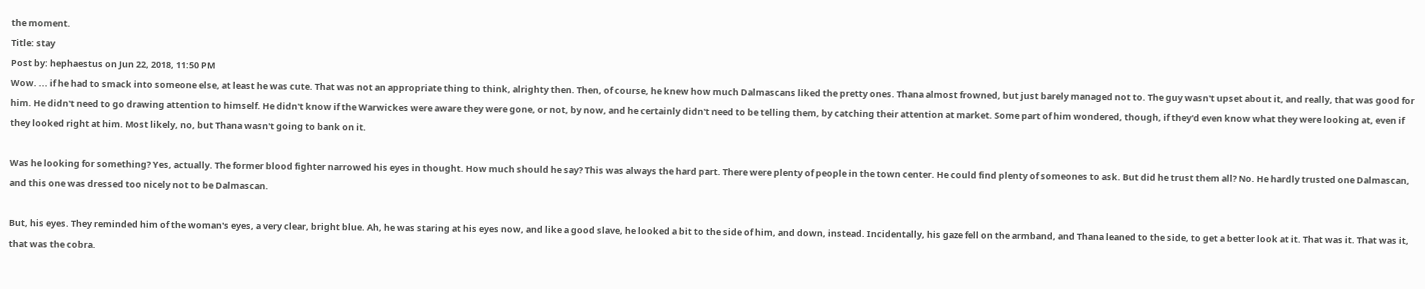the moment.
Title: stay
Post by: hephaestus on Jun 22, 2018, 11:50 PM
Wow. ... if he had to smack into someone else, at least he was cute. That was not an appropriate thing to think, alrighty then. Then, of course, he knew how much Dalmascans liked the pretty ones. Thana almost frowned, but just barely managed not to. The guy wasn't upset about it, and really, that was good for him. He didn't need to go drawing attention to himself. He didn't know if the Warwickes were aware they were gone, or not, by now, and he certainly didn't need to be telling them, by catching their attention at market. Some part of him wondered, though, if they'd even know what they were looking at, even if they looked right at him. Most likely, no, but Thana wasn't going to bank on it.

Was he looking for something? Yes, actually. The former blood fighter narrowed his eyes in thought. How much should he say? This was always the hard part. There were plenty of people in the town center. He could find plenty of someones to ask. But did he trust them all? No. He hardly trusted one Dalmascan, and this one was dressed too nicely not to be Dalmascan.

But, his eyes. They reminded him of the woman's eyes, a very clear, bright blue. Ah, he was staring at his eyes now, and like a good slave, he looked a bit to the side of him, and down, instead. Incidentally, his gaze fell on the armband, and Thana leaned to the side, to get a better look at it. That was it. That was it, that was the cobra.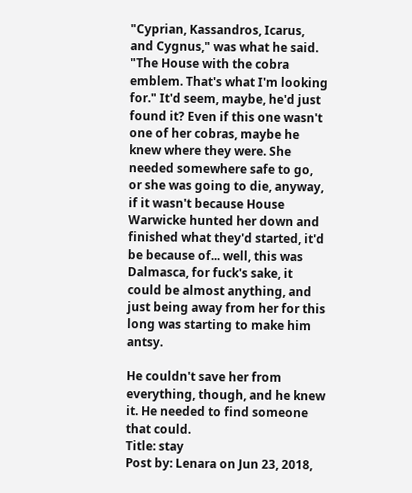"Cyprian, Kassandros, Icarus, and Cygnus," was what he said. "The House with the cobra emblem. That's what I'm looking for." It'd seem, maybe, he'd just found it? Even if this one wasn't one of her cobras, maybe he knew where they were. She needed somewhere safe to go, or she was going to die, anyway, if it wasn't because House Warwicke hunted her down and finished what they'd started, it'd be because of... well, this was Dalmasca, for fuck's sake, it could be almost anything, and just being away from her for this long was starting to make him antsy.

He couldn't save her from everything, though, and he knew it. He needed to find someone that could.
Title: stay
Post by: Lenara on Jun 23, 2018,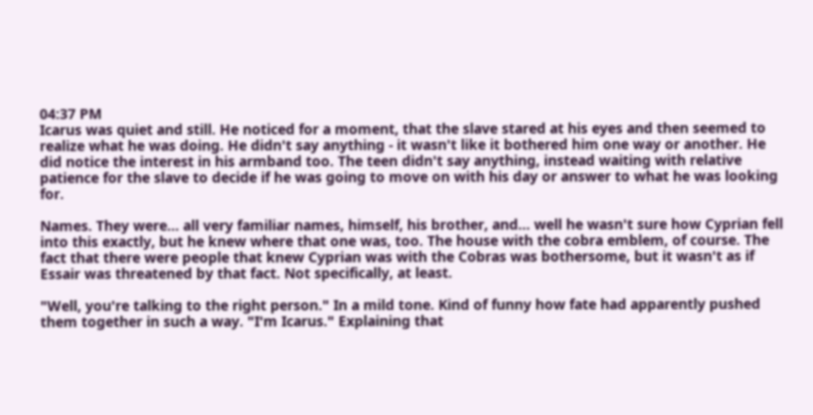04:37 PM
Icarus was quiet and still. He noticed for a moment, that the slave stared at his eyes and then seemed to realize what he was doing. He didn't say anything - it wasn't like it bothered him one way or another. He did notice the interest in his armband too. The teen didn't say anything, instead waiting with relative patience for the slave to decide if he was going to move on with his day or answer to what he was looking for.

Names. They were... all very familiar names, himself, his brother, and... well he wasn't sure how Cyprian fell into this exactly, but he knew where that one was, too. The house with the cobra emblem, of course. The fact that there were people that knew Cyprian was with the Cobras was bothersome, but it wasn't as if Essair was threatened by that fact. Not specifically, at least.

"Well, you're talking to the right person." In a mild tone. Kind of funny how fate had apparently pushed them together in such a way. "I'm Icarus." Explaining that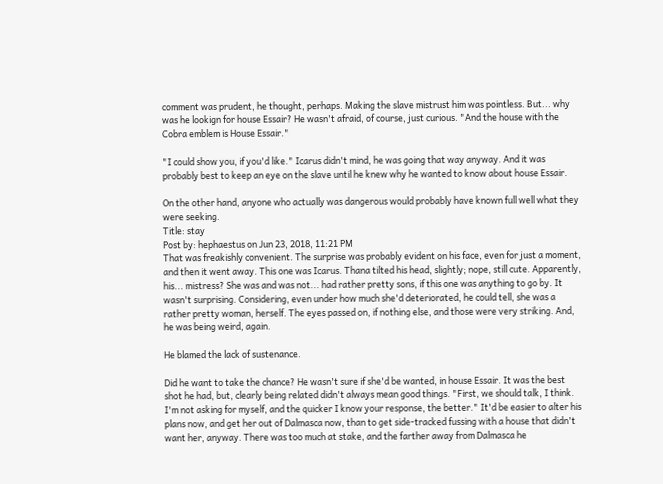comment was prudent, he thought, perhaps. Making the slave mistrust him was pointless. But... why was he lookign for house Essair? He wasn't afraid, of course, just curious. "And the house with the Cobra emblem is House Essair."

"I could show you, if you'd like." Icarus didn't mind, he was going that way anyway. And it was probably best to keep an eye on the slave until he knew why he wanted to know about house Essair.

On the other hand, anyone who actually was dangerous would probably have known full well what they were seeking.
Title: stay
Post by: hephaestus on Jun 23, 2018, 11:21 PM
That was freakishly convenient. The surprise was probably evident on his face, even for just a moment, and then it went away. This one was Icarus. Thana tilted his head, slightly; nope, still cute. Apparently, his... mistress? She was and was not... had rather pretty sons, if this one was anything to go by. It wasn't surprising. Considering, even under how much she'd deteriorated, he could tell, she was a rather pretty woman, herself. The eyes passed on, if nothing else, and those were very striking. And, he was being weird, again.

He blamed the lack of sustenance.

Did he want to take the chance? He wasn't sure if she'd be wanted, in house Essair. It was the best shot he had, but, clearly being related didn't always mean good things. "First, we should talk, I think. I'm not asking for myself, and the quicker I know your response, the better." It'd be easier to alter his plans now, and get her out of Dalmasca now, than to get side-tracked fussing with a house that didn't want her, anyway. There was too much at stake, and the farther away from Dalmasca he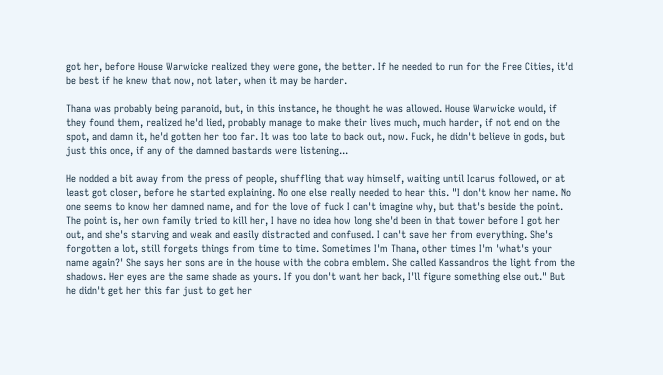got her, before House Warwicke realized they were gone, the better. If he needed to run for the Free Cities, it'd be best if he knew that now, not later, when it may be harder.

Thana was probably being paranoid, but, in this instance, he thought he was allowed. House Warwicke would, if they found them, realized he'd lied, probably manage to make their lives much, much harder, if not end on the spot, and damn it, he'd gotten her too far. It was too late to back out, now. Fuck, he didn't believe in gods, but just this once, if any of the damned bastards were listening...

He nodded a bit away from the press of people, shuffling that way himself, waiting until Icarus followed, or at least got closer, before he started explaining. No one else really needed to hear this. "I don't know her name. No one seems to know her damned name, and for the love of fuck I can't imagine why, but that's beside the point. The point is, her own family tried to kill her, I have no idea how long she'd been in that tower before I got her out, and she's starving and weak and easily distracted and confused. I can't save her from everything. She's forgotten a lot, still forgets things from time to time. Sometimes I'm Thana, other times I'm 'what's your name again?' She says her sons are in the house with the cobra emblem. She called Kassandros the light from the shadows. Her eyes are the same shade as yours. If you don't want her back, I'll figure something else out." But he didn't get her this far just to get her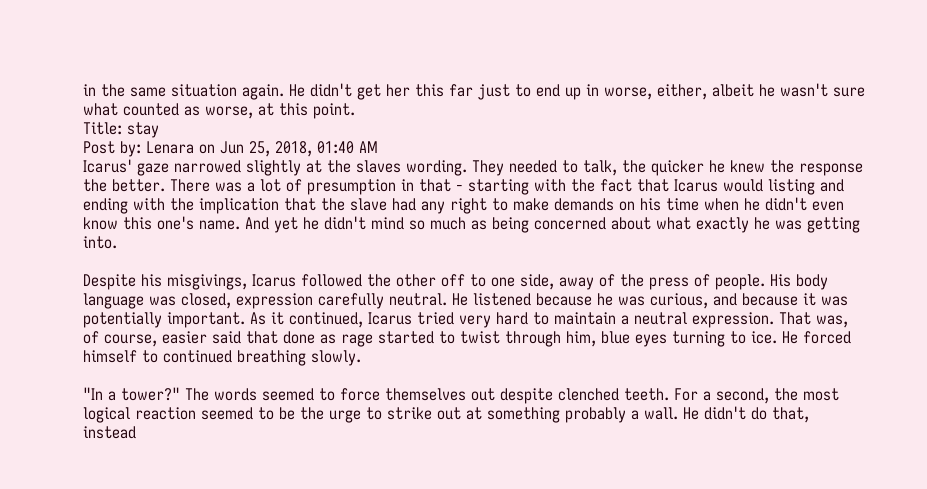in the same situation again. He didn't get her this far just to end up in worse, either, albeit he wasn't sure what counted as worse, at this point.
Title: stay
Post by: Lenara on Jun 25, 2018, 01:40 AM
Icarus' gaze narrowed slightly at the slaves wording. They needed to talk, the quicker he knew the response the better. There was a lot of presumption in that - starting with the fact that Icarus would listing and ending with the implication that the slave had any right to make demands on his time when he didn't even know this one's name. And yet he didn't mind so much as being concerned about what exactly he was getting into.

Despite his misgivings, Icarus followed the other off to one side, away of the press of people. His body language was closed, expression carefully neutral. He listened because he was curious, and because it was potentially important. As it continued, Icarus tried very hard to maintain a neutral expression. That was, of course, easier said that done as rage started to twist through him, blue eyes turning to ice. He forced himself to continued breathing slowly.

"In a tower?" The words seemed to force themselves out despite clenched teeth. For a second, the most logical reaction seemed to be the urge to strike out at something probably a wall. He didn't do that, instead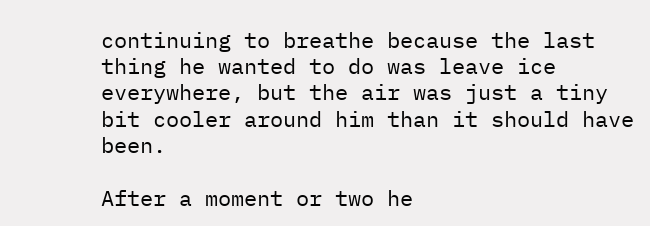continuing to breathe because the last thing he wanted to do was leave ice everywhere, but the air was just a tiny bit cooler around him than it should have been.

After a moment or two he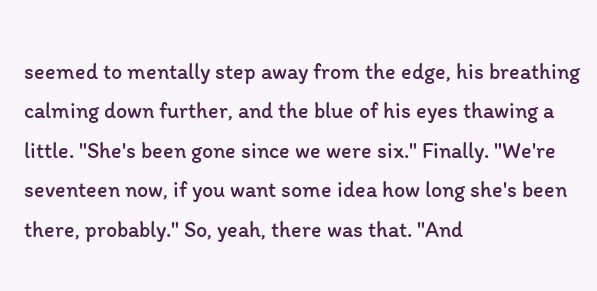seemed to mentally step away from the edge, his breathing calming down further, and the blue of his eyes thawing a little. "She's been gone since we were six." Finally. "We're seventeen now, if you want some idea how long she's been there, probably." So, yeah, there was that. "And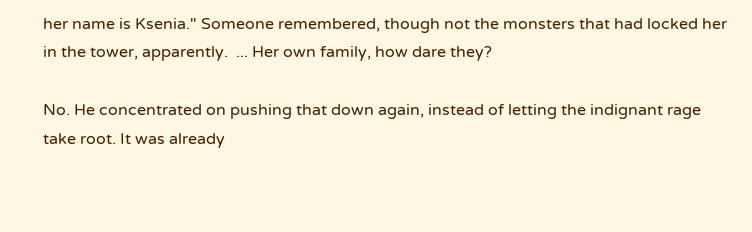her name is Ksenia." Someone remembered, though not the monsters that had locked her in the tower, apparently.  ... Her own family, how dare they?

No. He concentrated on pushing that down again, instead of letting the indignant rage take root. It was already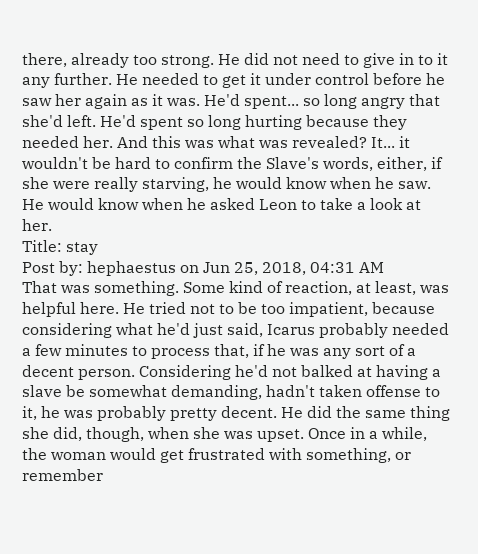there, already too strong. He did not need to give in to it any further. He needed to get it under control before he saw her again as it was. He'd spent... so long angry that she'd left. He'd spent so long hurting because they needed her. And this was what was revealed? It... it wouldn't be hard to confirm the Slave's words, either, if she were really starving, he would know when he saw. He would know when he asked Leon to take a look at her.
Title: stay
Post by: hephaestus on Jun 25, 2018, 04:31 AM
That was something. Some kind of reaction, at least, was helpful here. He tried not to be too impatient, because considering what he'd just said, Icarus probably needed a few minutes to process that, if he was any sort of a decent person. Considering he'd not balked at having a slave be somewhat demanding, hadn't taken offense to it, he was probably pretty decent. He did the same thing she did, though, when she was upset. Once in a while, the woman would get frustrated with something, or remember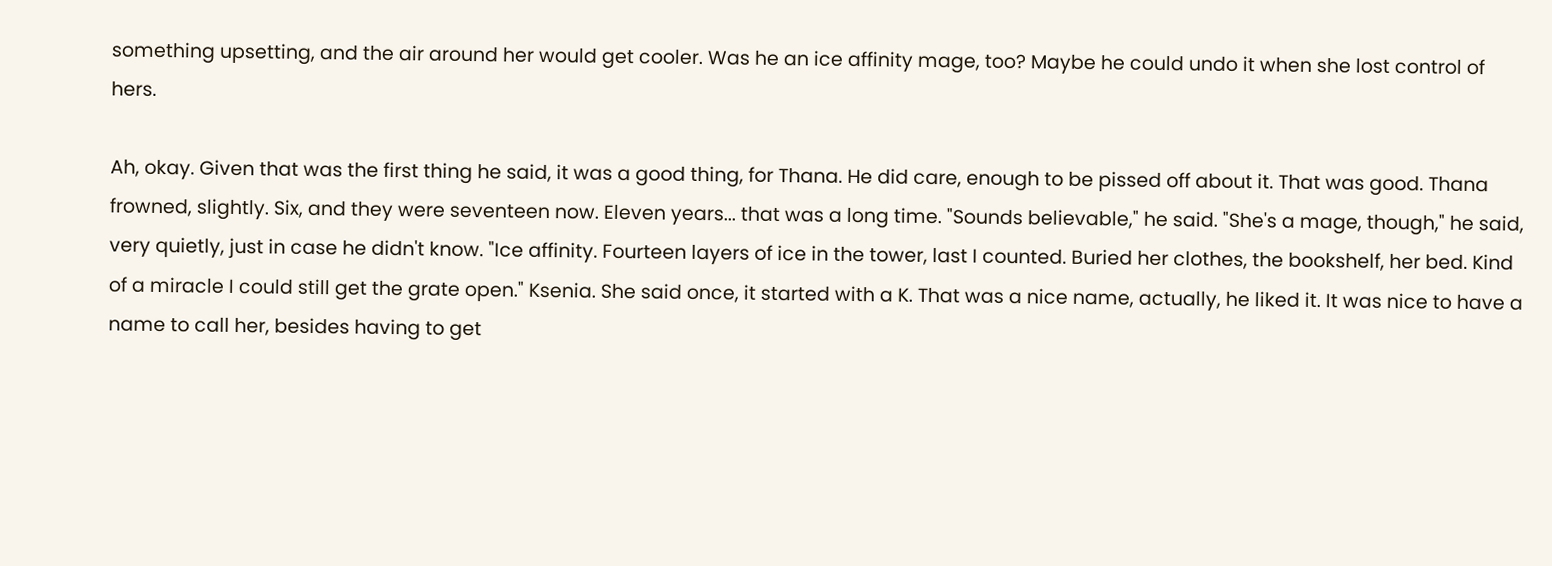something upsetting, and the air around her would get cooler. Was he an ice affinity mage, too? Maybe he could undo it when she lost control of hers.

Ah, okay. Given that was the first thing he said, it was a good thing, for Thana. He did care, enough to be pissed off about it. That was good. Thana frowned, slightly. Six, and they were seventeen now. Eleven years... that was a long time. "Sounds believable," he said. "She's a mage, though," he said, very quietly, just in case he didn't know. "Ice affinity. Fourteen layers of ice in the tower, last I counted. Buried her clothes, the bookshelf, her bed. Kind of a miracle I could still get the grate open." Ksenia. She said once, it started with a K. That was a nice name, actually, he liked it. It was nice to have a name to call her, besides having to get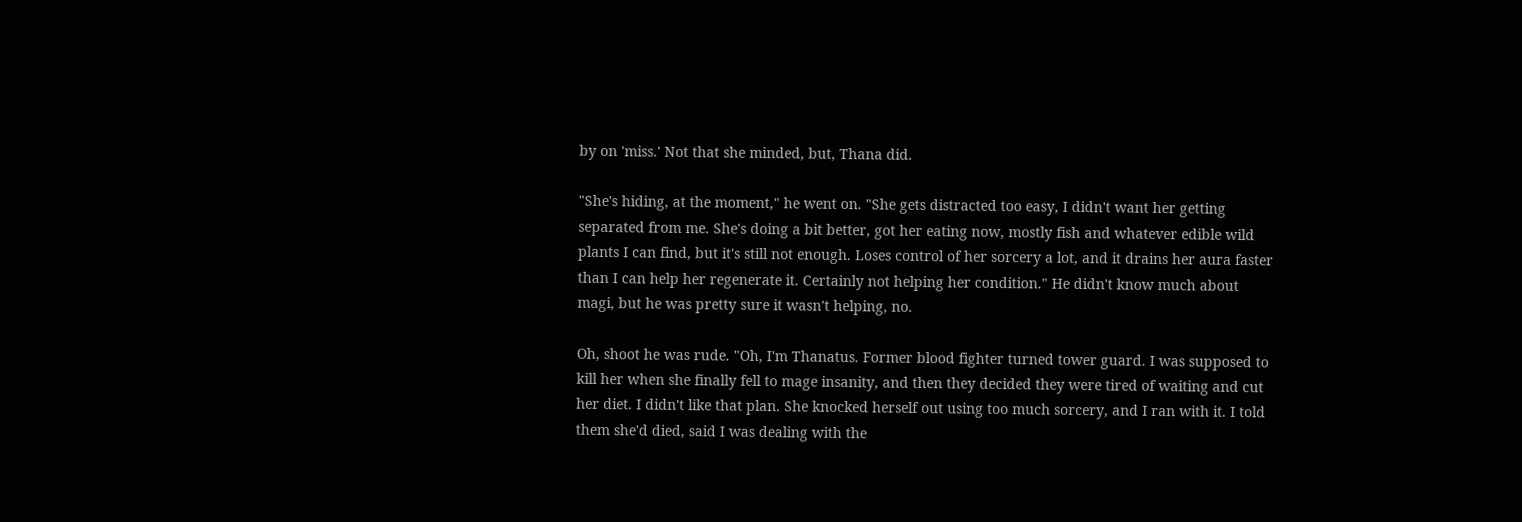by on 'miss.' Not that she minded, but, Thana did.

"She's hiding, at the moment," he went on. "She gets distracted too easy, I didn't want her getting separated from me. She's doing a bit better, got her eating now, mostly fish and whatever edible wild plants I can find, but it's still not enough. Loses control of her sorcery a lot, and it drains her aura faster than I can help her regenerate it. Certainly not helping her condition." He didn't know much about magi, but he was pretty sure it wasn't helping, no.

Oh, shoot he was rude. "Oh, I'm Thanatus. Former blood fighter turned tower guard. I was supposed to kill her when she finally fell to mage insanity, and then they decided they were tired of waiting and cut her diet. I didn't like that plan. She knocked herself out using too much sorcery, and I ran with it. I told them she'd died, said I was dealing with the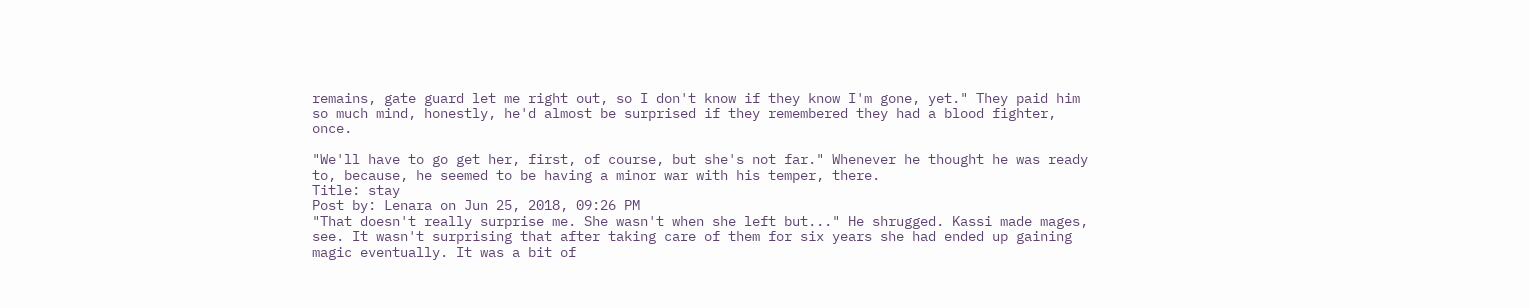remains, gate guard let me right out, so I don't know if they know I'm gone, yet." They paid him so much mind, honestly, he'd almost be surprised if they remembered they had a blood fighter, once.

"We'll have to go get her, first, of course, but she's not far." Whenever he thought he was ready to, because, he seemed to be having a minor war with his temper, there.
Title: stay
Post by: Lenara on Jun 25, 2018, 09:26 PM
"That doesn't really surprise me. She wasn't when she left but..." He shrugged. Kassi made mages, see. It wasn't surprising that after taking care of them for six years she had ended up gaining magic eventually. It was a bit of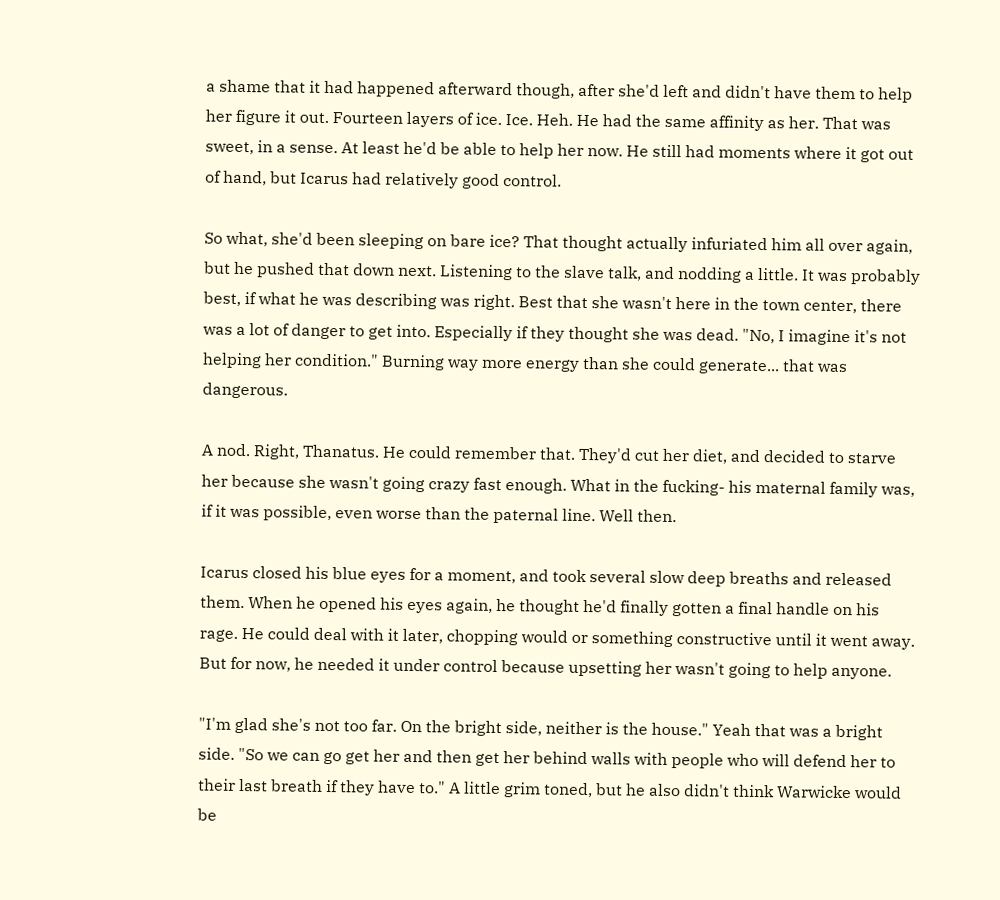a shame that it had happened afterward though, after she'd left and didn't have them to help her figure it out. Fourteen layers of ice. Ice. Heh. He had the same affinity as her. That was sweet, in a sense. At least he'd be able to help her now. He still had moments where it got out of hand, but Icarus had relatively good control.

So what, she'd been sleeping on bare ice? That thought actually infuriated him all over again, but he pushed that down next. Listening to the slave talk, and nodding a little. It was probably best, if what he was describing was right. Best that she wasn't here in the town center, there was a lot of danger to get into. Especially if they thought she was dead. "No, I imagine it's not helping her condition." Burning way more energy than she could generate... that was dangerous.

A nod. Right, Thanatus. He could remember that. They'd cut her diet, and decided to starve her because she wasn't going crazy fast enough. What in the fucking- his maternal family was, if it was possible, even worse than the paternal line. Well then.

Icarus closed his blue eyes for a moment, and took several slow deep breaths and released them. When he opened his eyes again, he thought he'd finally gotten a final handle on his rage. He could deal with it later, chopping would or something constructive until it went away. But for now, he needed it under control because upsetting her wasn't going to help anyone.

"I'm glad she's not too far. On the bright side, neither is the house." Yeah that was a bright side. "So we can go get her and then get her behind walls with people who will defend her to their last breath if they have to." A little grim toned, but he also didn't think Warwicke would be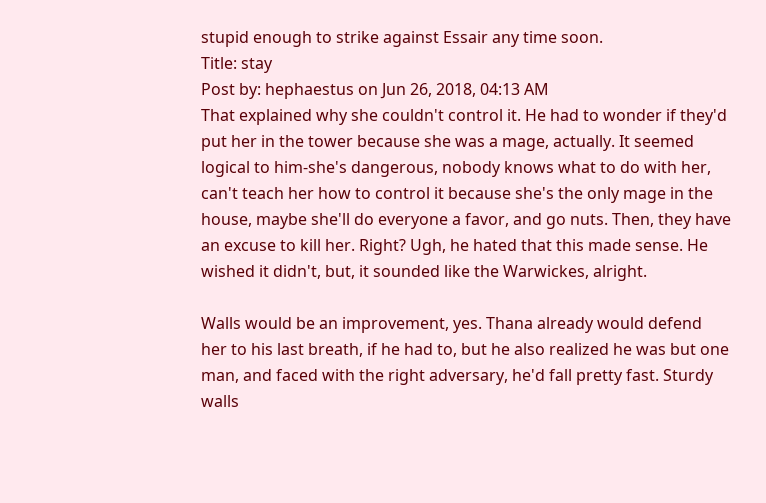stupid enough to strike against Essair any time soon.
Title: stay
Post by: hephaestus on Jun 26, 2018, 04:13 AM
That explained why she couldn't control it. He had to wonder if they'd put her in the tower because she was a mage, actually. It seemed logical to him-she's dangerous, nobody knows what to do with her, can't teach her how to control it because she's the only mage in the house, maybe she'll do everyone a favor, and go nuts. Then, they have an excuse to kill her. Right? Ugh, he hated that this made sense. He wished it didn't, but, it sounded like the Warwickes, alright.

Walls would be an improvement, yes. Thana already would defend her to his last breath, if he had to, but he also realized he was but one man, and faced with the right adversary, he'd fall pretty fast. Sturdy walls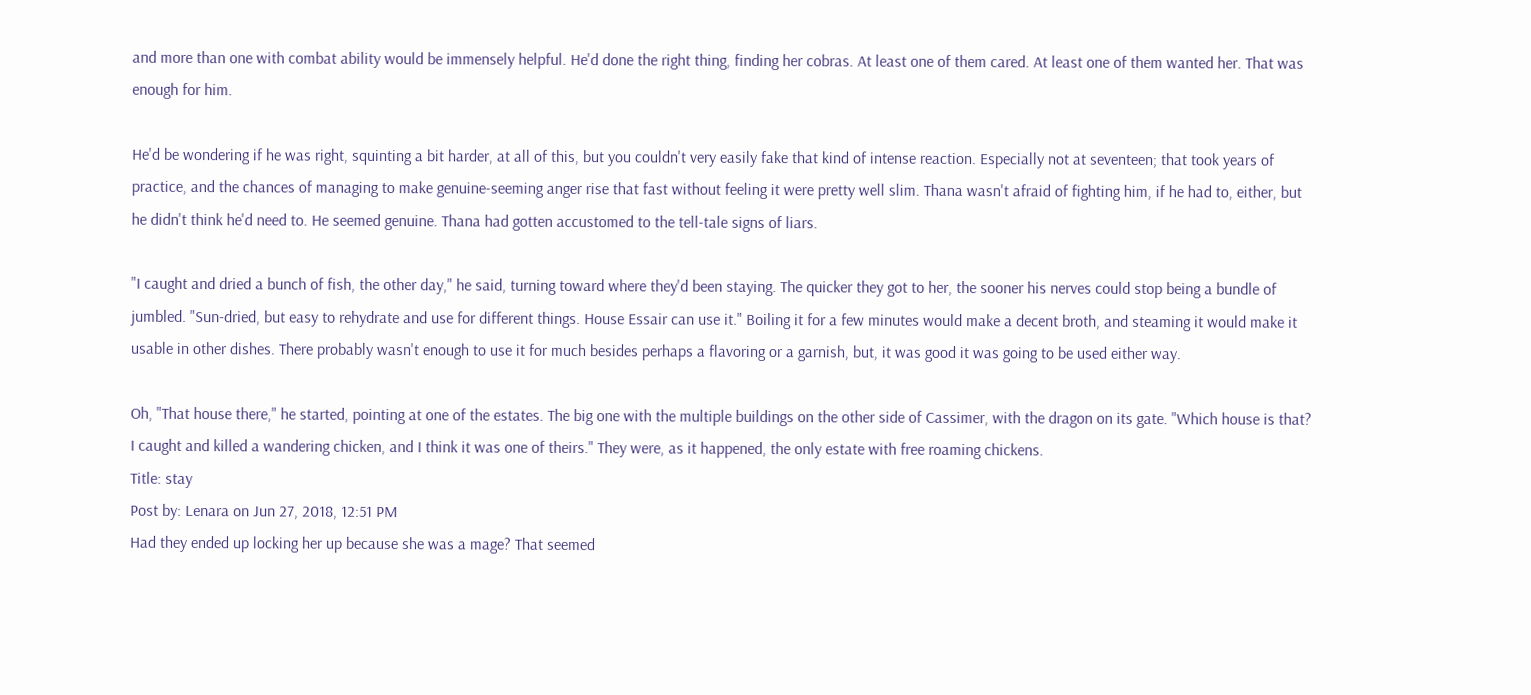and more than one with combat ability would be immensely helpful. He'd done the right thing, finding her cobras. At least one of them cared. At least one of them wanted her. That was enough for him.

He'd be wondering if he was right, squinting a bit harder, at all of this, but you couldn't very easily fake that kind of intense reaction. Especially not at seventeen; that took years of practice, and the chances of managing to make genuine-seeming anger rise that fast without feeling it were pretty well slim. Thana wasn't afraid of fighting him, if he had to, either, but he didn't think he'd need to. He seemed genuine. Thana had gotten accustomed to the tell-tale signs of liars.

"I caught and dried a bunch of fish, the other day," he said, turning toward where they'd been staying. The quicker they got to her, the sooner his nerves could stop being a bundle of jumbled. "Sun-dried, but easy to rehydrate and use for different things. House Essair can use it." Boiling it for a few minutes would make a decent broth, and steaming it would make it usable in other dishes. There probably wasn't enough to use it for much besides perhaps a flavoring or a garnish, but, it was good it was going to be used either way.

Oh, "That house there," he started, pointing at one of the estates. The big one with the multiple buildings on the other side of Cassimer, with the dragon on its gate. "Which house is that? I caught and killed a wandering chicken, and I think it was one of theirs." They were, as it happened, the only estate with free roaming chickens.
Title: stay
Post by: Lenara on Jun 27, 2018, 12:51 PM
Had they ended up locking her up because she was a mage? That seemed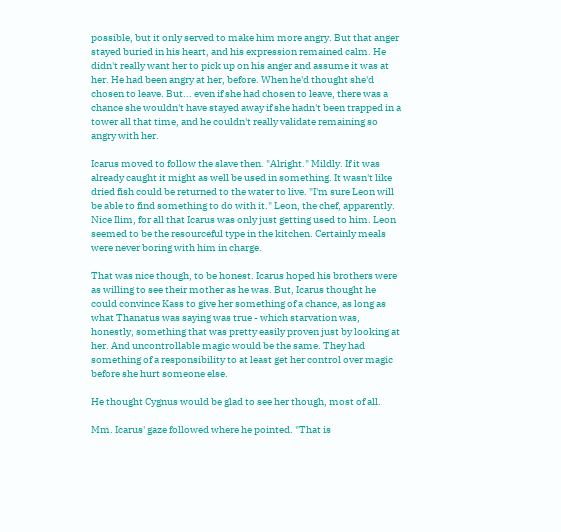possible, but it only served to make him more angry. But that anger stayed buried in his heart, and his expression remained calm. He didn't really want her to pick up on his anger and assume it was at her. He had been angry at her, before. When he'd thought she'd chosen to leave. But... even if she had chosen to leave, there was a chance she wouldn't have stayed away if she hadn't been trapped in a tower all that time, and he couldn't really validate remaining so angry with her.

Icarus moved to follow the slave then. "Alright." Mildly. If it was already caught it might as well be used in something. It wasn't like dried fish could be returned to the water to live. "I'm sure Leon will be able to find something to do with it." Leon, the chef, apparently. Nice Ilim, for all that Icarus was only just getting used to him. Leon seemed to be the resourceful type in the kitchen. Certainly meals were never boring with him in charge.

That was nice though, to be honest. Icarus hoped his brothers were as willing to see their mother as he was. But, Icarus thought he could convince Kass to give her something of a chance, as long as what Thanatus was saying was true - which starvation was, honestly, something that was pretty easily proven just by looking at her. And uncontrollable magic would be the same. They had something of a responsibility to at least get her control over magic before she hurt someone else.

He thought Cygnus would be glad to see her though, most of all.

Mm. Icarus' gaze followed where he pointed. "That is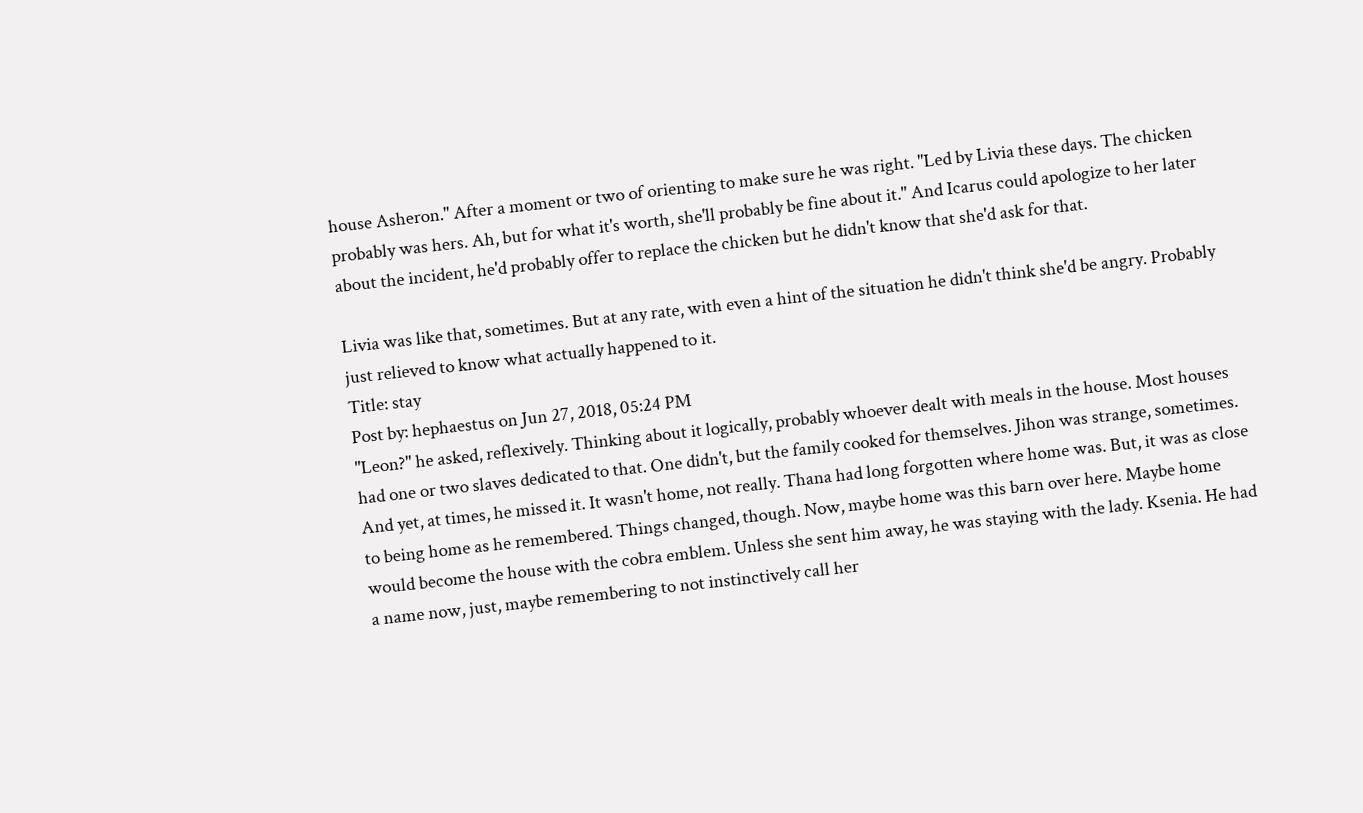house Asheron." After a moment or two of orienting to make sure he was right. "Led by Livia these days. The chicken probably was hers. Ah, but for what it's worth, she'll probably be fine about it." And Icarus could apologize to her later about the incident, he'd probably offer to replace the chicken but he didn't know that she'd ask for that.

Livia was like that, sometimes. But at any rate, with even a hint of the situation he didn't think she'd be angry. Probably just relieved to know what actually happened to it.
Title: stay
Post by: hephaestus on Jun 27, 2018, 05:24 PM
"Leon?" he asked, reflexively. Thinking about it logically, probably whoever dealt with meals in the house. Most houses had one or two slaves dedicated to that. One didn't, but the family cooked for themselves. Jihon was strange, sometimes. And yet, at times, he missed it. It wasn't home, not really. Thana had long forgotten where home was. But, it was as close to being home as he remembered. Things changed, though. Now, maybe home was this barn over here. Maybe home would become the house with the cobra emblem. Unless she sent him away, he was staying with the lady. Ksenia. He had a name now, just, maybe remembering to not instinctively call her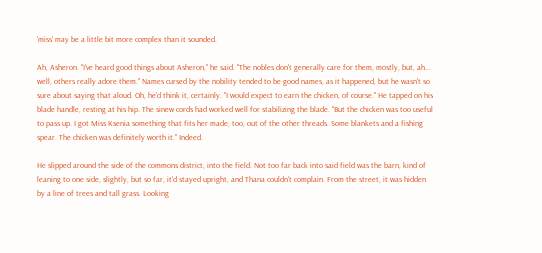'miss' may be a little bit more complex than it sounded.

Ah, Asheron. "I've heard good things about Asheron," he said. "The nobles don't generally care for them, mostly, but, ah... well, others really adore them." Names cursed by the nobility tended to be good names, as it happened, but he wasn't so sure about saying that aloud. Oh, he'd think it, certainly. "I would expect to earn the chicken, of course." He tapped on his blade handle, resting at his hip. The sinew cords had worked well for stabilizing the blade. "But the chicken was too useful to pass up. I got Miss Ksenia something that fits her made, too, out of the other threads. Some blankets and a fishing spear. The chicken was definitely worth it." Indeed.

He slipped around the side of the commons district, into the field. Not too far back into said field was the barn, kind of leaning to one side, slightly, but so far, it'd stayed upright, and Thana couldn't complain. From the street, it was hidden by a line of trees and tall grass. Looking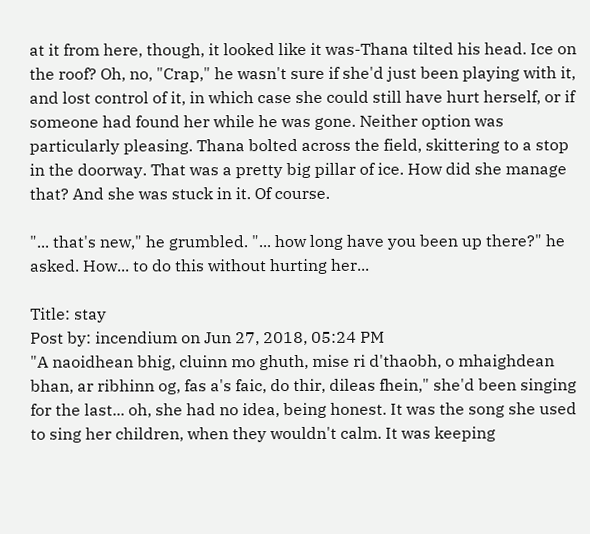at it from here, though, it looked like it was-Thana tilted his head. Ice on the roof? Oh, no, "Crap," he wasn't sure if she'd just been playing with it, and lost control of it, in which case she could still have hurt herself, or if someone had found her while he was gone. Neither option was particularly pleasing. Thana bolted across the field, skittering to a stop in the doorway. That was a pretty big pillar of ice. How did she manage that? And she was stuck in it. Of course.

"... that's new," he grumbled. "... how long have you been up there?" he asked. How... to do this without hurting her...

Title: stay
Post by: incendium on Jun 27, 2018, 05:24 PM
"A naoidhean bhig, cluinn mo ghuth, mise ri d'thaobh, o mhaighdean bhan, ar ribhinn og, fas a's faic, do thir, dileas fhein," she'd been singing for the last... oh, she had no idea, being honest. It was the song she used to sing her children, when they wouldn't calm. It was keeping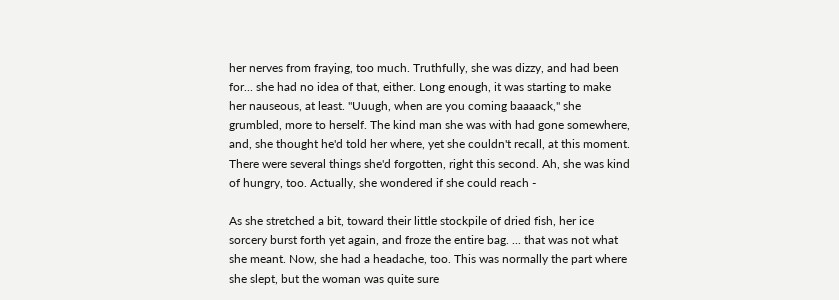her nerves from fraying, too much. Truthfully, she was dizzy, and had been for... she had no idea of that, either. Long enough, it was starting to make her nauseous, at least. "Uuugh, when are you coming baaaack," she grumbled, more to herself. The kind man she was with had gone somewhere, and, she thought he'd told her where, yet she couldn't recall, at this moment. There were several things she'd forgotten, right this second. Ah, she was kind of hungry, too. Actually, she wondered if she could reach -

As she stretched a bit, toward their little stockpile of dried fish, her ice sorcery burst forth yet again, and froze the entire bag. ... that was not what she meant. Now, she had a headache, too. This was normally the part where she slept, but the woman was quite sure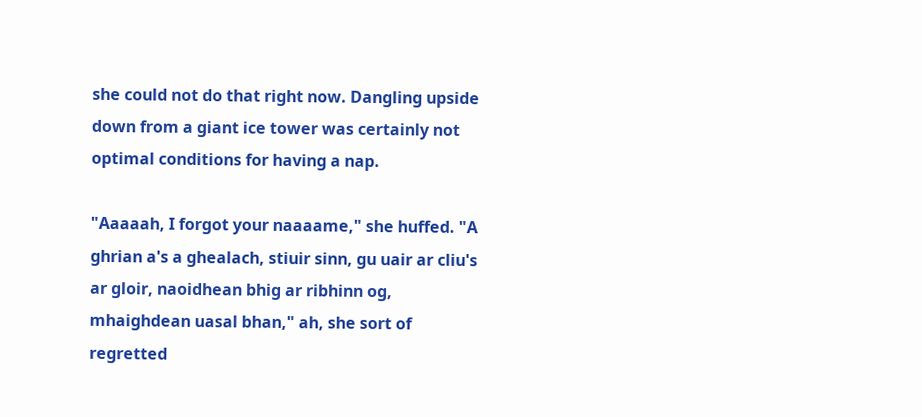she could not do that right now. Dangling upside down from a giant ice tower was certainly not optimal conditions for having a nap.

"Aaaaah, I forgot your naaaame," she huffed. "A ghrian a's a ghealach, stiuir sinn, gu uair ar cliu's ar gloir, naoidhean bhig ar ribhinn og, mhaighdean uasal bhan," ah, she sort of regretted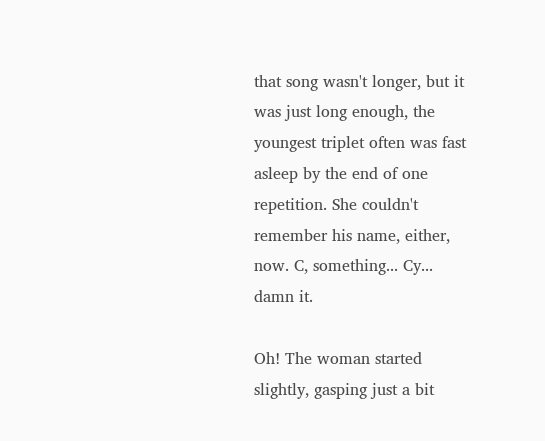that song wasn't longer, but it was just long enough, the youngest triplet often was fast asleep by the end of one repetition. She couldn't remember his name, either, now. C, something... Cy... damn it.

Oh! The woman started slightly, gasping just a bit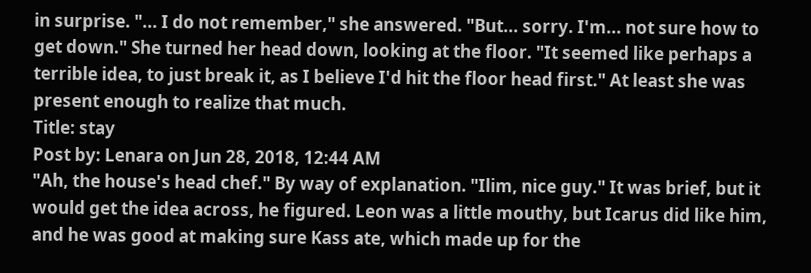in surprise. "... I do not remember," she answered. "But... sorry. I'm... not sure how to get down." She turned her head down, looking at the floor. "It seemed like perhaps a terrible idea, to just break it, as I believe I'd hit the floor head first." At least she was present enough to realize that much.
Title: stay
Post by: Lenara on Jun 28, 2018, 12:44 AM
"Ah, the house's head chef." By way of explanation. "Ilim, nice guy." It was brief, but it would get the idea across, he figured. Leon was a little mouthy, but Icarus did like him, and he was good at making sure Kass ate, which made up for the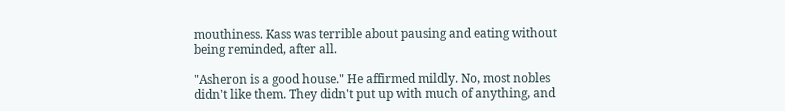mouthiness. Kass was terrible about pausing and eating without being reminded, after all.

"Asheron is a good house." He affirmed mildly. No, most nobles didn't like them. They didn't put up with much of anything, and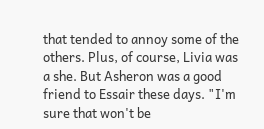that tended to annoy some of the others. Plus, of course, Livia was a she. But Asheron was a good friend to Essair these days. "I'm sure that won't be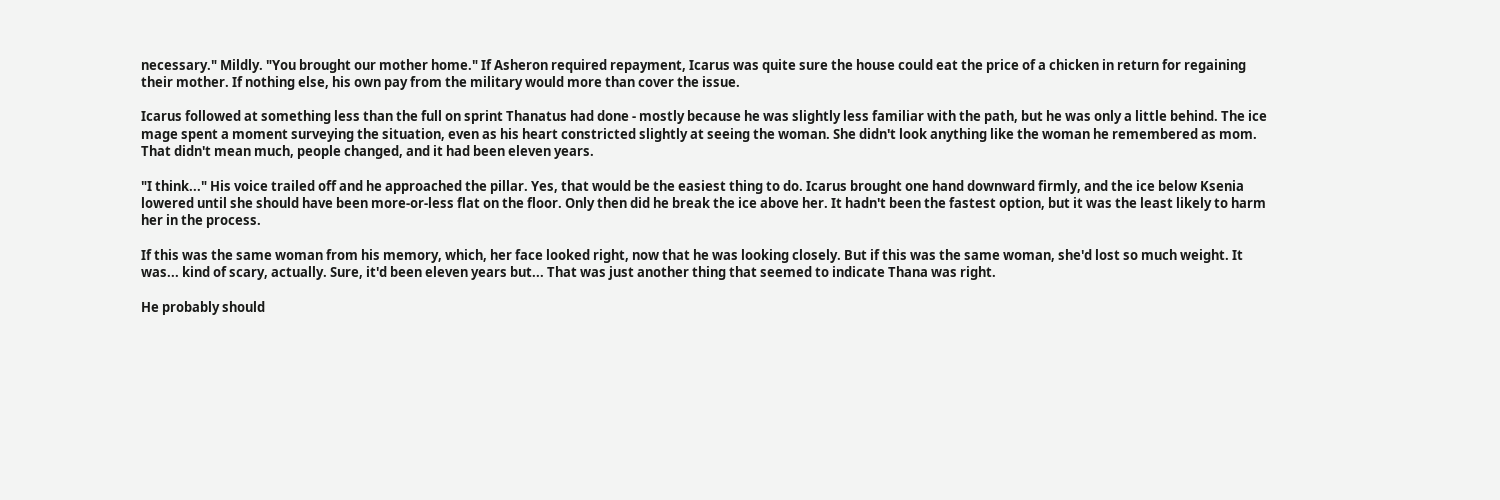necessary." Mildly. "You brought our mother home." If Asheron required repayment, Icarus was quite sure the house could eat the price of a chicken in return for regaining their mother. If nothing else, his own pay from the military would more than cover the issue.

Icarus followed at something less than the full on sprint Thanatus had done - mostly because he was slightly less familiar with the path, but he was only a little behind. The ice mage spent a moment surveying the situation, even as his heart constricted slightly at seeing the woman. She didn't look anything like the woman he remembered as mom. That didn't mean much, people changed, and it had been eleven years.

"I think..." His voice trailed off and he approached the pillar. Yes, that would be the easiest thing to do. Icarus brought one hand downward firmly, and the ice below Ksenia lowered until she should have been more-or-less flat on the floor. Only then did he break the ice above her. It hadn't been the fastest option, but it was the least likely to harm her in the process.

If this was the same woman from his memory, which, her face looked right, now that he was looking closely. But if this was the same woman, she'd lost so much weight. It was... kind of scary, actually. Sure, it'd been eleven years but... That was just another thing that seemed to indicate Thana was right.

He probably should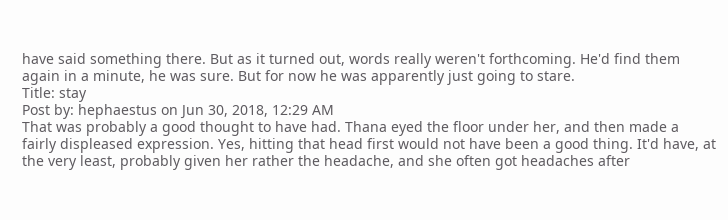have said something there. But as it turned out, words really weren't forthcoming. He'd find them again in a minute, he was sure. But for now he was apparently just going to stare.
Title: stay
Post by: hephaestus on Jun 30, 2018, 12:29 AM
That was probably a good thought to have had. Thana eyed the floor under her, and then made a fairly displeased expression. Yes, hitting that head first would not have been a good thing. It'd have, at the very least, probably given her rather the headache, and she often got headaches after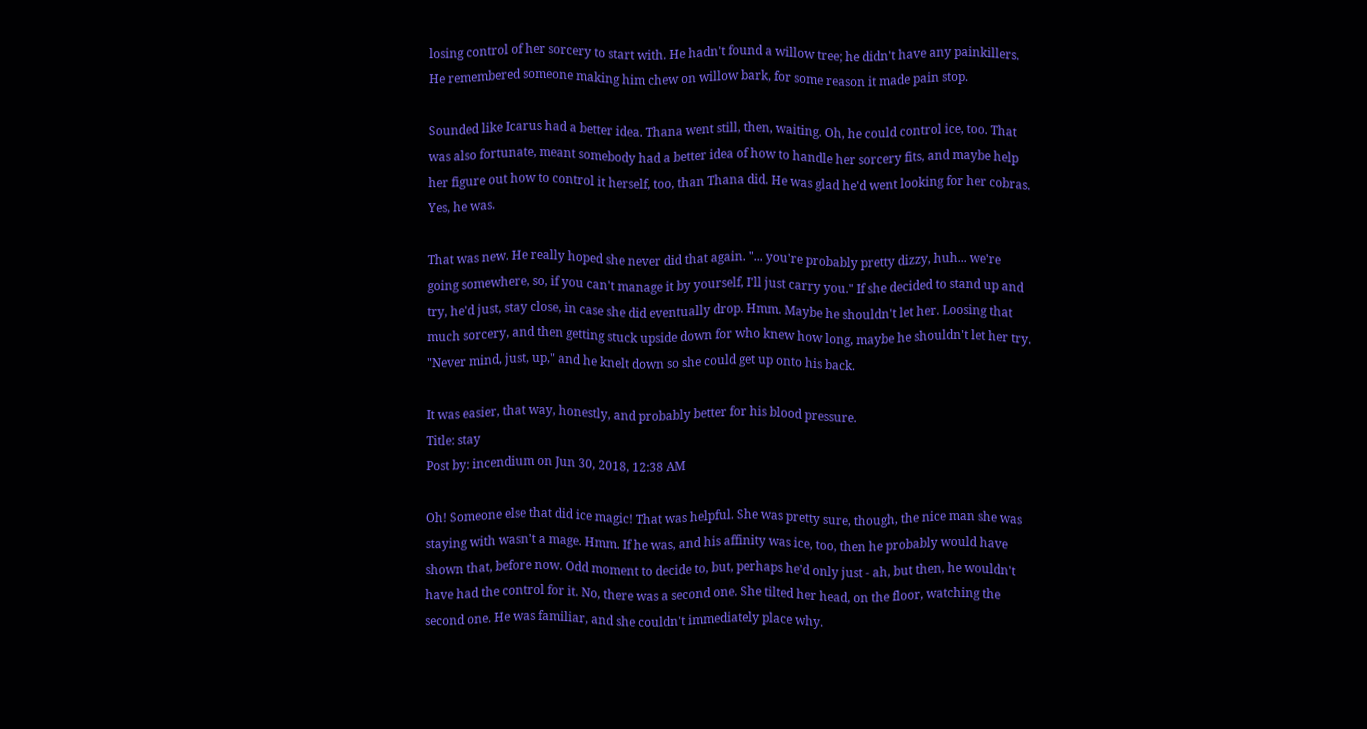losing control of her sorcery to start with. He hadn't found a willow tree; he didn't have any painkillers. He remembered someone making him chew on willow bark, for some reason it made pain stop.

Sounded like Icarus had a better idea. Thana went still, then, waiting. Oh, he could control ice, too. That was also fortunate, meant somebody had a better idea of how to handle her sorcery fits, and maybe help her figure out how to control it herself, too, than Thana did. He was glad he'd went looking for her cobras. Yes, he was.

That was new. He really hoped she never did that again. "... you're probably pretty dizzy, huh... we're going somewhere, so, if you can't manage it by yourself, I'll just carry you." If she decided to stand up and try, he'd just, stay close, in case she did eventually drop. Hmm. Maybe he shouldn't let her. Loosing that much sorcery, and then getting stuck upside down for who knew how long, maybe he shouldn't let her try. "Never mind, just, up," and he knelt down so she could get up onto his back.

It was easier, that way, honestly, and probably better for his blood pressure.
Title: stay
Post by: incendium on Jun 30, 2018, 12:38 AM

Oh! Someone else that did ice magic! That was helpful. She was pretty sure, though, the nice man she was staying with wasn't a mage. Hmm. If he was, and his affinity was ice, too, then he probably would have shown that, before now. Odd moment to decide to, but, perhaps he'd only just - ah, but then, he wouldn't have had the control for it. No, there was a second one. She tilted her head, on the floor, watching the second one. He was familiar, and she couldn't immediately place why.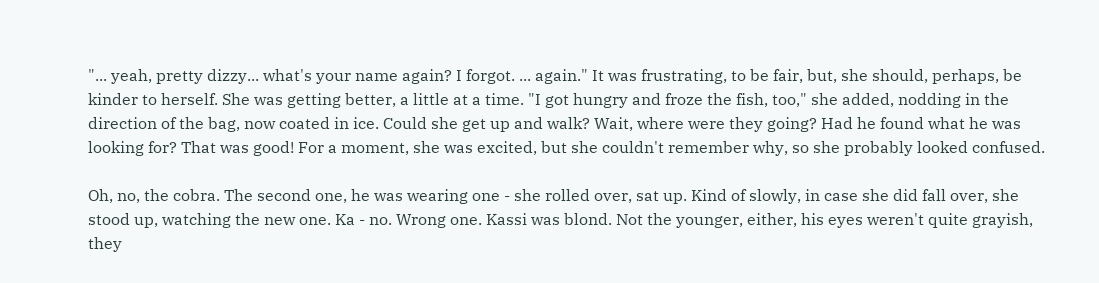"... yeah, pretty dizzy... what's your name again? I forgot. ... again." It was frustrating, to be fair, but, she should, perhaps, be kinder to herself. She was getting better, a little at a time. "I got hungry and froze the fish, too," she added, nodding in the direction of the bag, now coated in ice. Could she get up and walk? Wait, where were they going? Had he found what he was looking for? That was good! For a moment, she was excited, but she couldn't remember why, so she probably looked confused.

Oh, no, the cobra. The second one, he was wearing one - she rolled over, sat up. Kind of slowly, in case she did fall over, she stood up, watching the new one. Ka - no. Wrong one. Kassi was blond. Not the younger, either, his eyes weren't quite grayish, they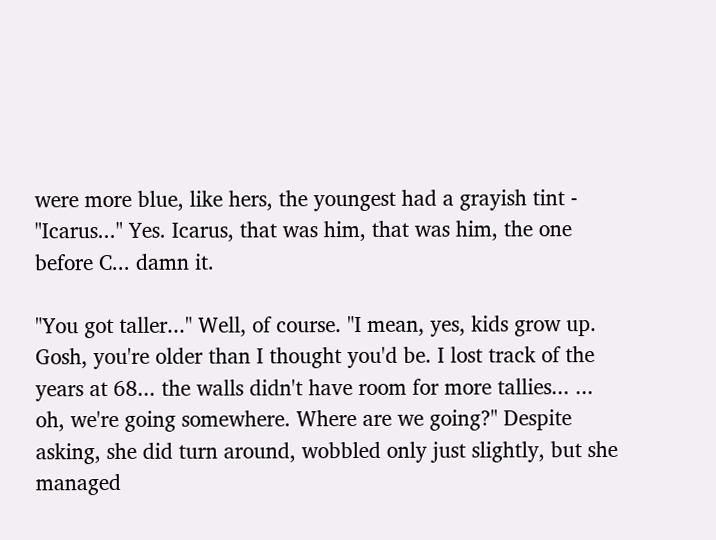were more blue, like hers, the youngest had a grayish tint - "Icarus..." Yes. Icarus, that was him, that was him, the one before C... damn it.

"You got taller..." Well, of course. "I mean, yes, kids grow up. Gosh, you're older than I thought you'd be. I lost track of the years at 68... the walls didn't have room for more tallies... ... oh, we're going somewhere. Where are we going?" Despite asking, she did turn around, wobbled only just slightly, but she managed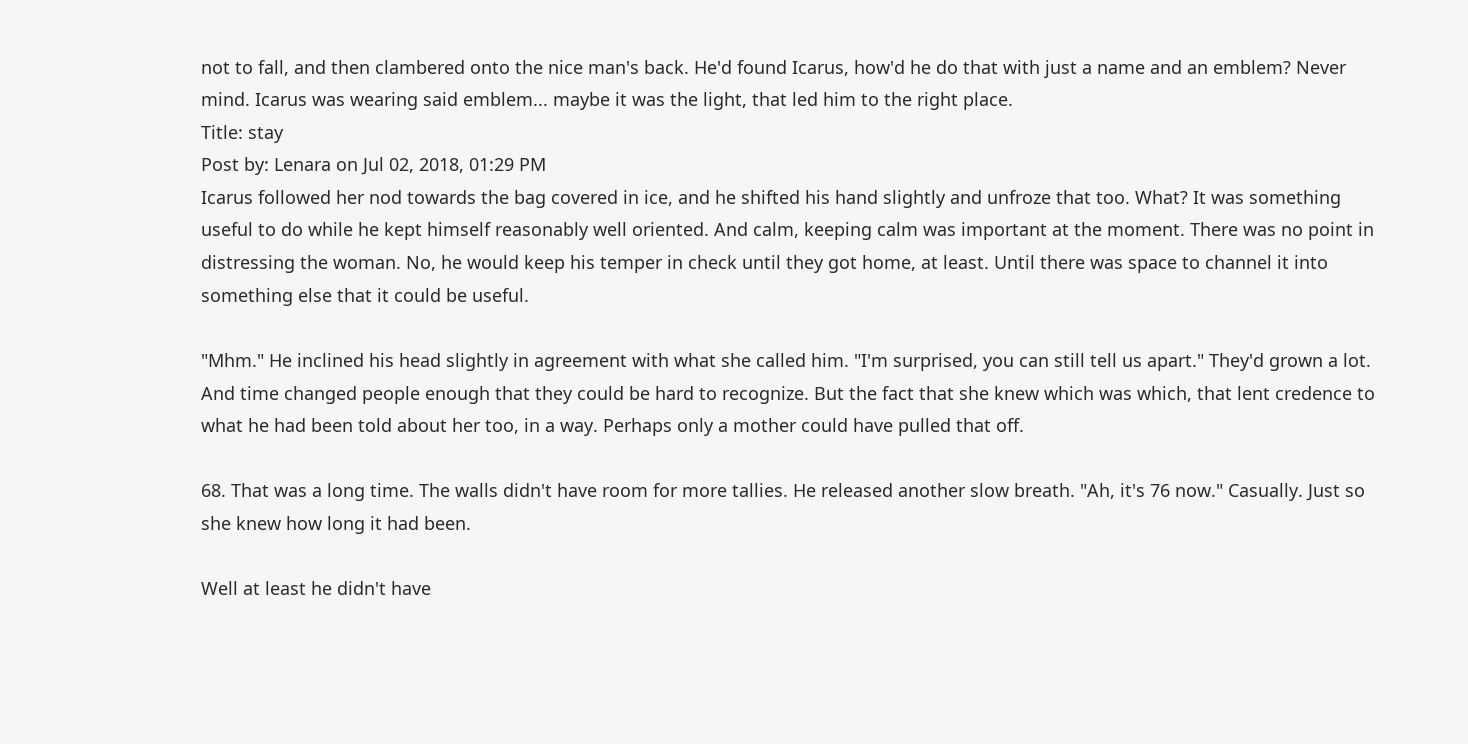not to fall, and then clambered onto the nice man's back. He'd found Icarus, how'd he do that with just a name and an emblem? Never mind. Icarus was wearing said emblem... maybe it was the light, that led him to the right place.
Title: stay
Post by: Lenara on Jul 02, 2018, 01:29 PM
Icarus followed her nod towards the bag covered in ice, and he shifted his hand slightly and unfroze that too. What? It was something useful to do while he kept himself reasonably well oriented. And calm, keeping calm was important at the moment. There was no point in distressing the woman. No, he would keep his temper in check until they got home, at least. Until there was space to channel it into something else that it could be useful.

"Mhm." He inclined his head slightly in agreement with what she called him. "I'm surprised, you can still tell us apart." They'd grown a lot. And time changed people enough that they could be hard to recognize. But the fact that she knew which was which, that lent credence to what he had been told about her too, in a way. Perhaps only a mother could have pulled that off.

68. That was a long time. The walls didn't have room for more tallies. He released another slow breath. "Ah, it's 76 now." Casually. Just so she knew how long it had been.

Well at least he didn't have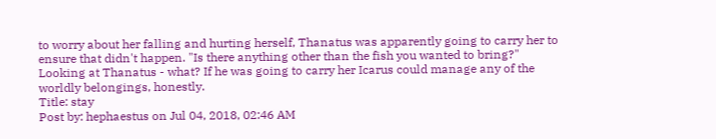to worry about her falling and hurting herself, Thanatus was apparently going to carry her to ensure that didn't happen. "Is there anything other than the fish you wanted to bring?" Looking at Thanatus - what? If he was going to carry her Icarus could manage any of the worldly belongings, honestly.
Title: stay
Post by: hephaestus on Jul 04, 2018, 02:46 AM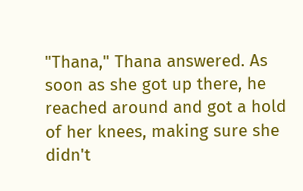"Thana," Thana answered. As soon as she got up there, he reached around and got a hold of her knees, making sure she didn't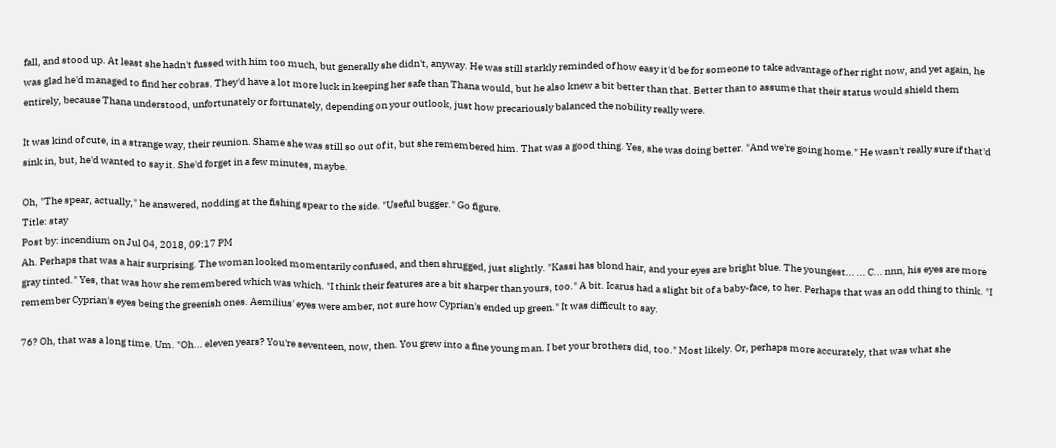fall, and stood up. At least she hadn't fussed with him too much, but generally she didn't, anyway. He was still starkly reminded of how easy it'd be for someone to take advantage of her right now, and yet again, he was glad he'd managed to find her cobras. They'd have a lot more luck in keeping her safe than Thana would, but he also knew a bit better than that. Better than to assume that their status would shield them entirely, because Thana understood, unfortunately or fortunately, depending on your outlook, just how precariously balanced the nobility really were.

It was kind of cute, in a strange way, their reunion. Shame she was still so out of it, but she remembered him. That was a good thing. Yes, she was doing better. "And we're going home." He wasn't really sure if that'd sink in, but, he'd wanted to say it. She'd forget in a few minutes, maybe.

Oh, "The spear, actually," he answered, nodding at the fishing spear to the side. "Useful bugger." Go figure.
Title: stay
Post by: incendium on Jul 04, 2018, 09:17 PM
Ah. Perhaps that was a hair surprising. The woman looked momentarily confused, and then shrugged, just slightly. "Kassi has blond hair, and your eyes are bright blue. The youngest... ... C... nnn, his eyes are more gray tinted." Yes, that was how she remembered which was which. "I think their features are a bit sharper than yours, too." A bit. Icarus had a slight bit of a baby-face, to her. Perhaps that was an odd thing to think. "I remember Cyprian's eyes being the greenish ones. Aemilius' eyes were amber, not sure how Cyprian's ended up green." It was difficult to say.

76? Oh, that was a long time. Um. "Oh... eleven years? You're seventeen, now, then. You grew into a fine young man. I bet your brothers did, too." Most likely. Or, perhaps more accurately, that was what she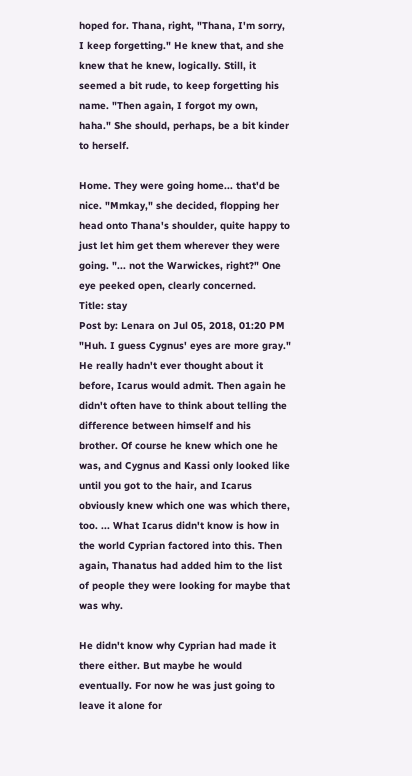hoped for. Thana, right, "Thana, I'm sorry, I keep forgetting." He knew that, and she knew that he knew, logically. Still, it seemed a bit rude, to keep forgetting his name. "Then again, I forgot my own, haha." She should, perhaps, be a bit kinder to herself.

Home. They were going home... that'd be nice. "Mmkay," she decided, flopping her head onto Thana's shoulder, quite happy to just let him get them wherever they were going. "... not the Warwickes, right?" One eye peeked open, clearly concerned.
Title: stay
Post by: Lenara on Jul 05, 2018, 01:20 PM
"Huh. I guess Cygnus' eyes are more gray." He really hadn't ever thought about it before, Icarus would admit. Then again he didn't often have to think about telling the difference between himself and his brother. Of course he knew which one he was, and Cygnus and Kassi only looked like until you got to the hair, and Icarus obviously knew which one was which there, too. ... What Icarus didn't know is how in the world Cyprian factored into this. Then again, Thanatus had added him to the list of people they were looking for maybe that was why.

He didn't know why Cyprian had made it there either. But maybe he would eventually. For now he was just going to leave it alone for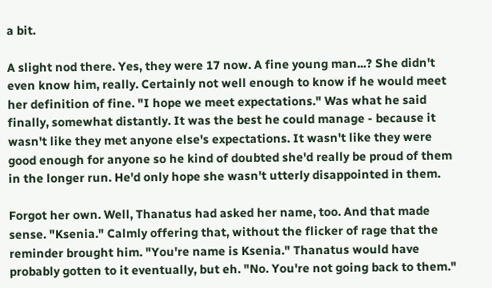a bit.

A slight nod there. Yes, they were 17 now. A fine young man...? She didn't even know him, really. Certainly not well enough to know if he would meet her definition of fine. "I hope we meet expectations." Was what he said finally, somewhat distantly. It was the best he could manage - because it wasn't like they met anyone else's expectations. It wasn't like they were good enough for anyone so he kind of doubted she'd really be proud of them in the longer run. He'd only hope she wasn't utterly disappointed in them.

Forgot her own. Well, Thanatus had asked her name, too. And that made sense. "Ksenia." Calmly offering that, without the flicker of rage that the reminder brought him. "You're name is Ksenia." Thanatus would have probably gotten to it eventually, but eh. "No. You're not going back to them."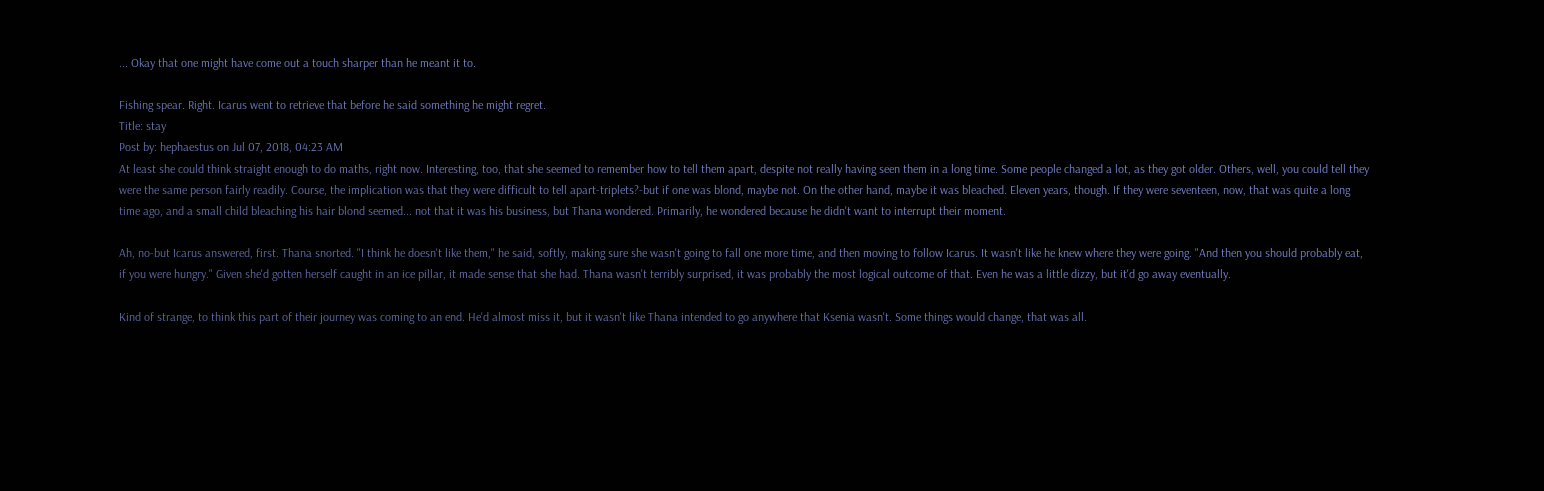... Okay that one might have come out a touch sharper than he meant it to.

Fishing spear. Right. Icarus went to retrieve that before he said something he might regret.
Title: stay
Post by: hephaestus on Jul 07, 2018, 04:23 AM
At least she could think straight enough to do maths, right now. Interesting, too, that she seemed to remember how to tell them apart, despite not really having seen them in a long time. Some people changed a lot, as they got older. Others, well, you could tell they were the same person fairly readily. Course, the implication was that they were difficult to tell apart-triplets?-but if one was blond, maybe not. On the other hand, maybe it was bleached. Eleven years, though. If they were seventeen, now, that was quite a long time ago, and a small child bleaching his hair blond seemed... not that it was his business, but Thana wondered. Primarily, he wondered because he didn't want to interrupt their moment.

Ah, no-but Icarus answered, first. Thana snorted. "I think he doesn't like them," he said, softly, making sure she wasn't going to fall one more time, and then moving to follow Icarus. It wasn't like he knew where they were going. "And then you should probably eat, if you were hungry." Given she'd gotten herself caught in an ice pillar, it made sense that she had. Thana wasn't terribly surprised, it was probably the most logical outcome of that. Even he was a little dizzy, but it'd go away eventually.

Kind of strange, to think this part of their journey was coming to an end. He'd almost miss it, but it wasn't like Thana intended to go anywhere that Ksenia wasn't. Some things would change, that was all.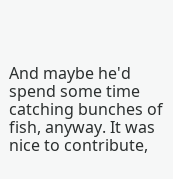And maybe he'd spend some time catching bunches of fish, anyway. It was nice to contribute,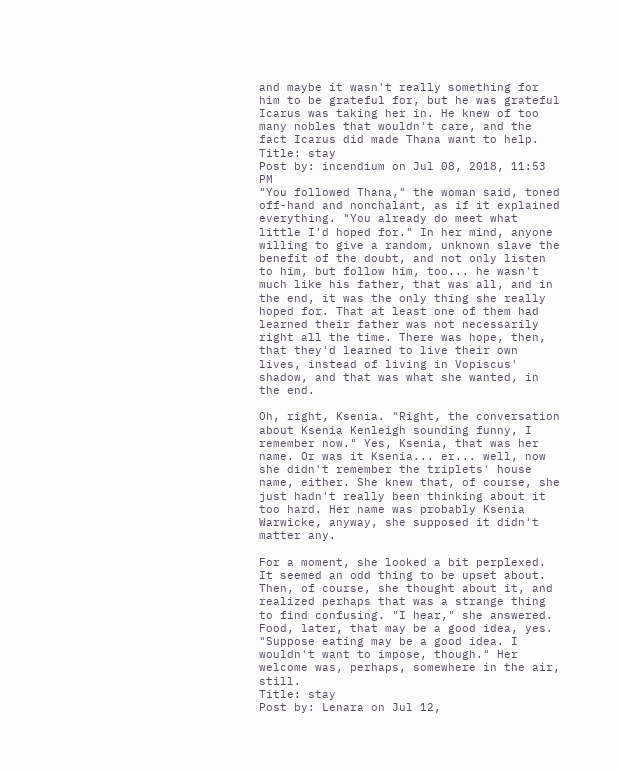and maybe it wasn't really something for him to be grateful for, but he was grateful Icarus was taking her in. He knew of too many nobles that wouldn't care, and the fact Icarus did made Thana want to help.
Title: stay
Post by: incendium on Jul 08, 2018, 11:53 PM
"You followed Thana," the woman said, toned off-hand and nonchalant, as if it explained everything. "You already do meet what little I'd hoped for." In her mind, anyone willing to give a random, unknown slave the benefit of the doubt, and not only listen to him, but follow him, too... he wasn't much like his father, that was all, and in the end, it was the only thing she really hoped for. That at least one of them had learned their father was not necessarily right all the time. There was hope, then, that they'd learned to live their own lives, instead of living in Vopiscus' shadow, and that was what she wanted, in the end.

Oh, right, Ksenia. "Right, the conversation about Ksenia Kenleigh sounding funny, I remember now." Yes, Ksenia, that was her name. Or was it Ksenia... er... well, now she didn't remember the triplets' house name, either. She knew that, of course, she just hadn't really been thinking about it too hard. Her name was probably Ksenia Warwicke, anyway, she supposed it didn't matter any.

For a moment, she looked a bit perplexed. It seemed an odd thing to be upset about. Then, of course, she thought about it, and realized perhaps that was a strange thing to find confusing. "I hear," she answered. Food, later, that may be a good idea, yes. "Suppose eating may be a good idea. I wouldn't want to impose, though." Her welcome was, perhaps, somewhere in the air, still.
Title: stay
Post by: Lenara on Jul 12,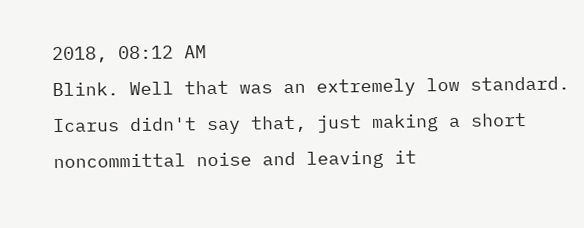2018, 08:12 AM
Blink. Well that was an extremely low standard. Icarus didn't say that, just making a short noncommittal noise and leaving it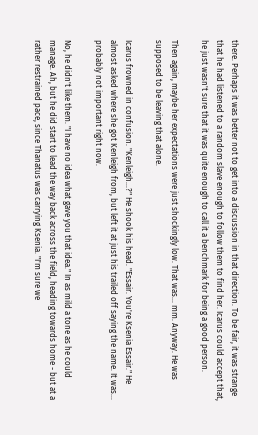there. Perhaps it was better not to get into a discussion in that direction. To be fair, it was strange that he had listened to a random slave enough to follow them to find her. Icarus could accept that, he just wasn't sure that it was quite enough to call it a benchmark for being a good person.

Then again, maybe her expectations were just shockingly low. That was... mm. Anyway. He was supposed to be leaving that alone.

Icarus frowned in confusion. "Kenleigh...?" He shook his head. "Essair. You're Ksenia Essair." He almost asked where she got Kenleigh from, but left it at just his trailed off saying the name. It was... probably not important right now.

No, he didn't like them. "I have no idea what gave you that idea." In as mild a tone as he could manage. Ah, but he did start to lead the way back across the field, heading towards home - but at a rather restrained pace, since Thanatus was carrying Ksenia. "I'm sure we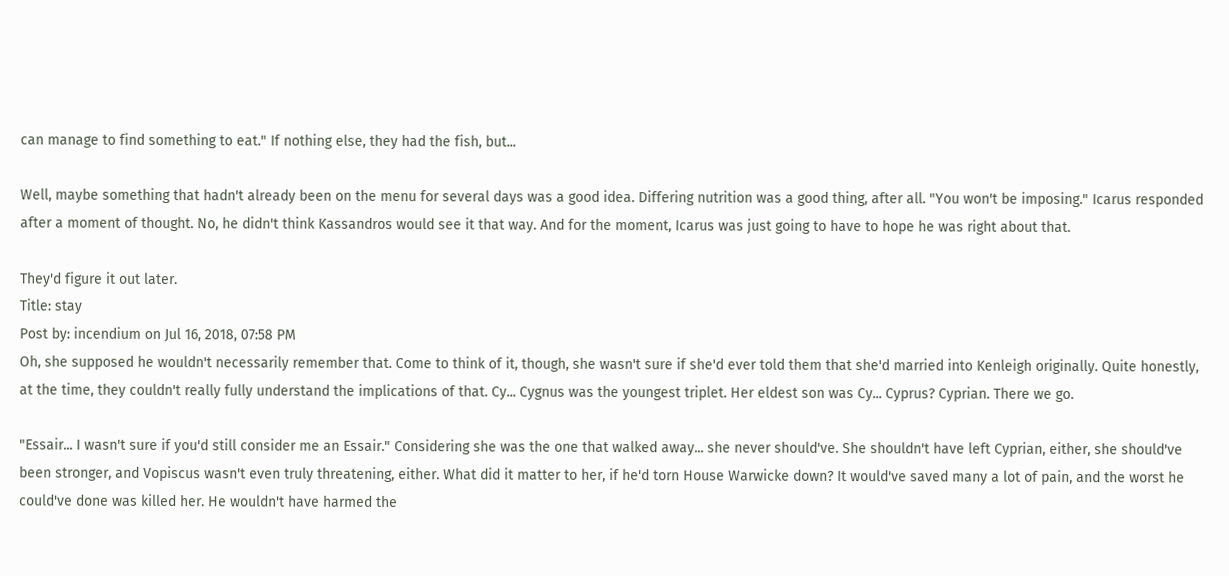can manage to find something to eat." If nothing else, they had the fish, but...

Well, maybe something that hadn't already been on the menu for several days was a good idea. Differing nutrition was a good thing, after all. "You won't be imposing." Icarus responded after a moment of thought. No, he didn't think Kassandros would see it that way. And for the moment, Icarus was just going to have to hope he was right about that.

They'd figure it out later.
Title: stay
Post by: incendium on Jul 16, 2018, 07:58 PM
Oh, she supposed he wouldn't necessarily remember that. Come to think of it, though, she wasn't sure if she'd ever told them that she'd married into Kenleigh originally. Quite honestly, at the time, they couldn't really fully understand the implications of that. Cy... Cygnus was the youngest triplet. Her eldest son was Cy... Cyprus? Cyprian. There we go.

"Essair... I wasn't sure if you'd still consider me an Essair." Considering she was the one that walked away... she never should've. She shouldn't have left Cyprian, either, she should've been stronger, and Vopiscus wasn't even truly threatening, either. What did it matter to her, if he'd torn House Warwicke down? It would've saved many a lot of pain, and the worst he could've done was killed her. He wouldn't have harmed the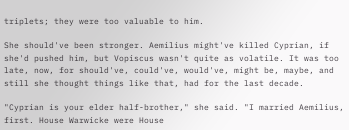triplets; they were too valuable to him.

She should've been stronger. Aemilius might've killed Cyprian, if she'd pushed him, but Vopiscus wasn't quite as volatile. It was too late, now, for should've, could've, would've, might be, maybe, and still she thought things like that, had for the last decade.

"Cyprian is your elder half-brother," she said. "I married Aemilius, first. House Warwicke were House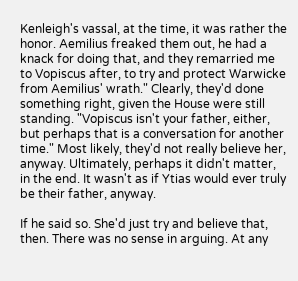Kenleigh's vassal, at the time, it was rather the honor. Aemilius freaked them out, he had a knack for doing that, and they remarried me to Vopiscus after, to try and protect Warwicke from Aemilius' wrath." Clearly, they'd done something right, given the House were still standing. "Vopiscus isn't your father, either, but perhaps that is a conversation for another time." Most likely, they'd not really believe her, anyway. Ultimately, perhaps it didn't matter, in the end. It wasn't as if Ytias would ever truly be their father, anyway.

If he said so. She'd just try and believe that, then. There was no sense in arguing. At any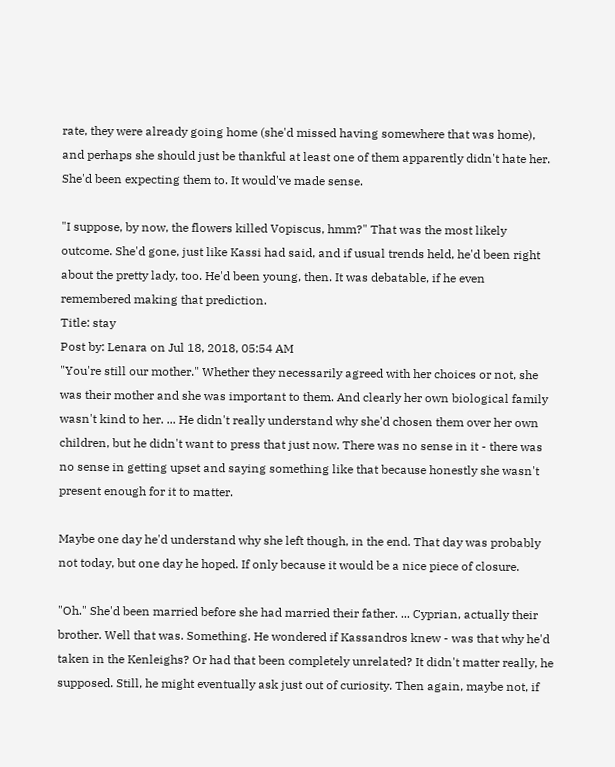rate, they were already going home (she'd missed having somewhere that was home), and perhaps she should just be thankful at least one of them apparently didn't hate her. She'd been expecting them to. It would've made sense.

"I suppose, by now, the flowers killed Vopiscus, hmm?" That was the most likely outcome. She'd gone, just like Kassi had said, and if usual trends held, he'd been right about the pretty lady, too. He'd been young, then. It was debatable, if he even remembered making that prediction.
Title: stay
Post by: Lenara on Jul 18, 2018, 05:54 AM
"You're still our mother." Whether they necessarily agreed with her choices or not, she was their mother and she was important to them. And clearly her own biological family wasn't kind to her. ... He didn't really understand why she'd chosen them over her own children, but he didn't want to press that just now. There was no sense in it - there was no sense in getting upset and saying something like that because honestly she wasn't present enough for it to matter.

Maybe one day he'd understand why she left though, in the end. That day was probably not today, but one day he hoped. If only because it would be a nice piece of closure.

"Oh." She'd been married before she had married their father. ... Cyprian, actually their brother. Well that was. Something. He wondered if Kassandros knew - was that why he'd taken in the Kenleighs? Or had that been completely unrelated? It didn't matter really, he supposed. Still, he might eventually ask just out of curiosity. Then again, maybe not, if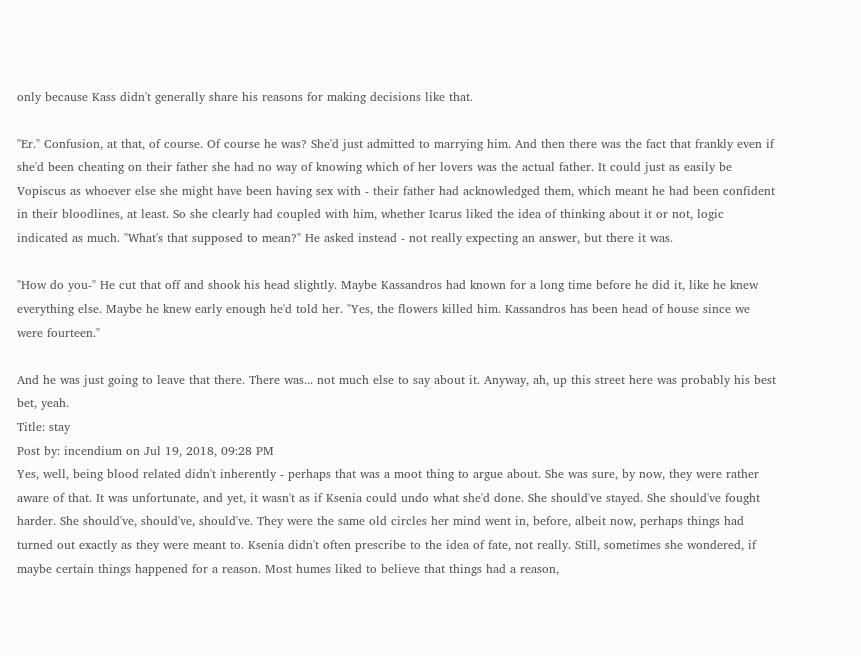only because Kass didn't generally share his reasons for making decisions like that.

"Er." Confusion, at that, of course. Of course he was? She'd just admitted to marrying him. And then there was the fact that frankly even if she'd been cheating on their father she had no way of knowing which of her lovers was the actual father. It could just as easily be Vopiscus as whoever else she might have been having sex with - their father had acknowledged them, which meant he had been confident in their bloodlines, at least. So she clearly had coupled with him, whether Icarus liked the idea of thinking about it or not, logic indicated as much. "What's that supposed to mean?" He asked instead - not really expecting an answer, but there it was.

"How do you-" He cut that off and shook his head slightly. Maybe Kassandros had known for a long time before he did it, like he knew everything else. Maybe he knew early enough he'd told her. "Yes, the flowers killed him. Kassandros has been head of house since we were fourteen."

And he was just going to leave that there. There was... not much else to say about it. Anyway, ah, up this street here was probably his best bet, yeah.
Title: stay
Post by: incendium on Jul 19, 2018, 09:28 PM
Yes, well, being blood related didn't inherently - perhaps that was a moot thing to argue about. She was sure, by now, they were rather aware of that. It was unfortunate, and yet, it wasn't as if Ksenia could undo what she'd done. She should've stayed. She should've fought harder. She should've, should've, should've. They were the same old circles her mind went in, before, albeit now, perhaps things had turned out exactly as they were meant to. Ksenia didn't often prescribe to the idea of fate, not really. Still, sometimes she wondered, if maybe certain things happened for a reason. Most humes liked to believe that things had a reason,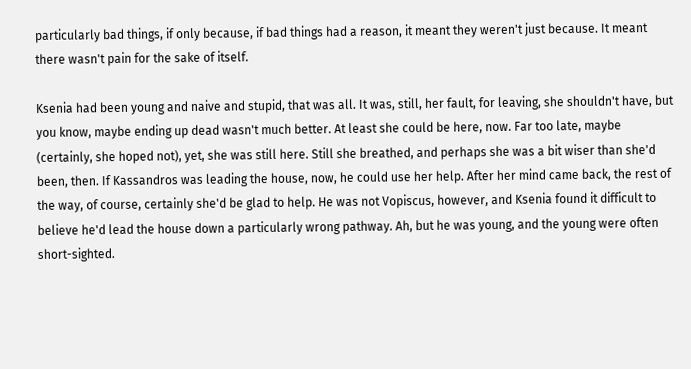particularly bad things, if only because, if bad things had a reason, it meant they weren't just because. It meant there wasn't pain for the sake of itself.

Ksenia had been young and naive and stupid, that was all. It was, still, her fault, for leaving, she shouldn't have, but you know, maybe ending up dead wasn't much better. At least she could be here, now. Far too late, maybe (certainly, she hoped not), yet, she was still here. Still she breathed, and perhaps she was a bit wiser than she'd been, then. If Kassandros was leading the house, now, he could use her help. After her mind came back, the rest of the way, of course, certainly she'd be glad to help. He was not Vopiscus, however, and Ksenia found it difficult to believe he'd lead the house down a particularly wrong pathway. Ah, but he was young, and the young were often short-sighted.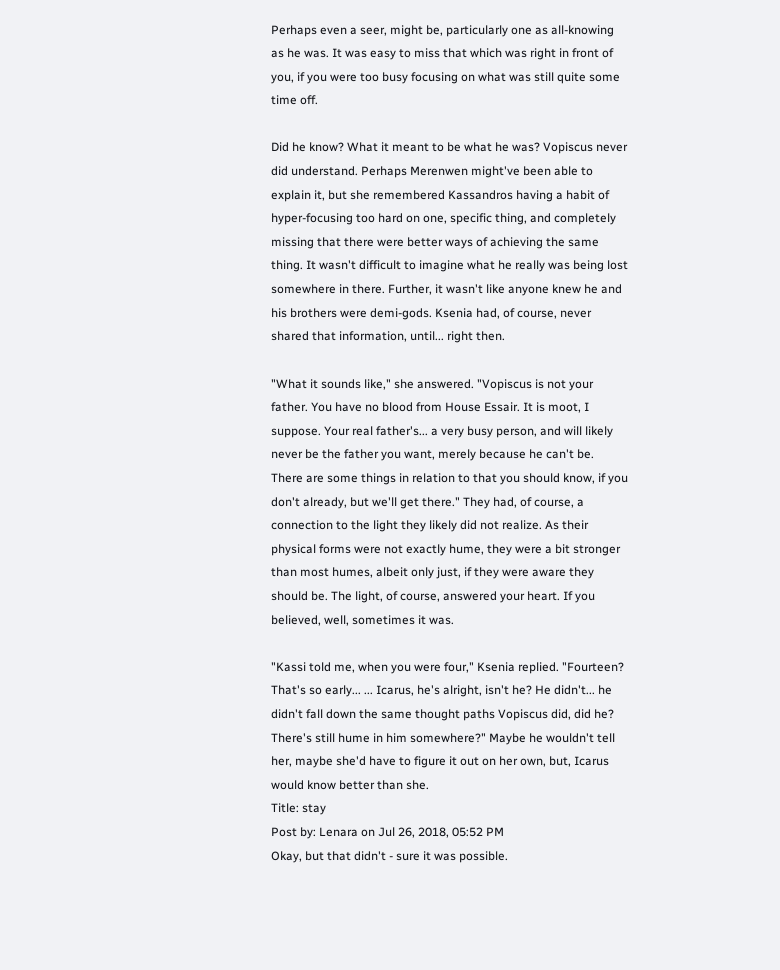Perhaps even a seer, might be, particularly one as all-knowing as he was. It was easy to miss that which was right in front of you, if you were too busy focusing on what was still quite some time off.

Did he know? What it meant to be what he was? Vopiscus never did understand. Perhaps Merenwen might've been able to explain it, but she remembered Kassandros having a habit of hyper-focusing too hard on one, specific thing, and completely missing that there were better ways of achieving the same thing. It wasn't difficult to imagine what he really was being lost somewhere in there. Further, it wasn't like anyone knew he and his brothers were demi-gods. Ksenia had, of course, never shared that information, until... right then.

"What it sounds like," she answered. "Vopiscus is not your father. You have no blood from House Essair. It is moot, I suppose. Your real father's... a very busy person, and will likely never be the father you want, merely because he can't be. There are some things in relation to that you should know, if you don't already, but we'll get there." They had, of course, a connection to the light they likely did not realize. As their physical forms were not exactly hume, they were a bit stronger than most humes, albeit only just, if they were aware they should be. The light, of course, answered your heart. If you believed, well, sometimes it was.

"Kassi told me, when you were four," Ksenia replied. "Fourteen? That's so early... ... Icarus, he's alright, isn't he? He didn't... he didn't fall down the same thought paths Vopiscus did, did he? There's still hume in him somewhere?" Maybe he wouldn't tell her, maybe she'd have to figure it out on her own, but, Icarus would know better than she.
Title: stay
Post by: Lenara on Jul 26, 2018, 05:52 PM
Okay, but that didn't - sure it was possible.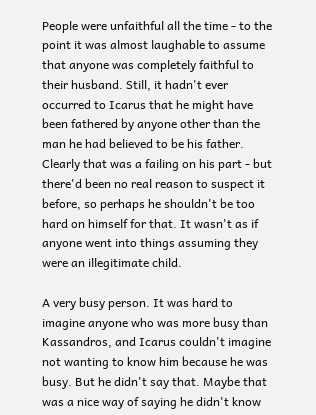People were unfaithful all the time - to the point it was almost laughable to assume that anyone was completely faithful to their husband. Still, it hadn't ever occurred to Icarus that he might have been fathered by anyone other than the man he had believed to be his father. Clearly that was a failing on his part - but there'd been no real reason to suspect it before, so perhaps he shouldn't be too hard on himself for that. It wasn't as if anyone went into things assuming they were an illegitimate child.

A very busy person. It was hard to imagine anyone who was more busy than Kassandros, and Icarus couldn't imagine not wanting to know him because he was busy. But he didn't say that. Maybe that was a nice way of saying he didn't know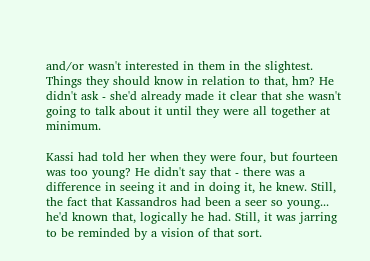and/or wasn't interested in them in the slightest. Things they should know in relation to that, hm? He didn't ask - she'd already made it clear that she wasn't going to talk about it until they were all together at minimum.

Kassi had told her when they were four, but fourteen was too young? He didn't say that - there was a difference in seeing it and in doing it, he knew. Still, the fact that Kassandros had been a seer so young... he'd known that, logically he had. Still, it was jarring to be reminded by a vision of that sort.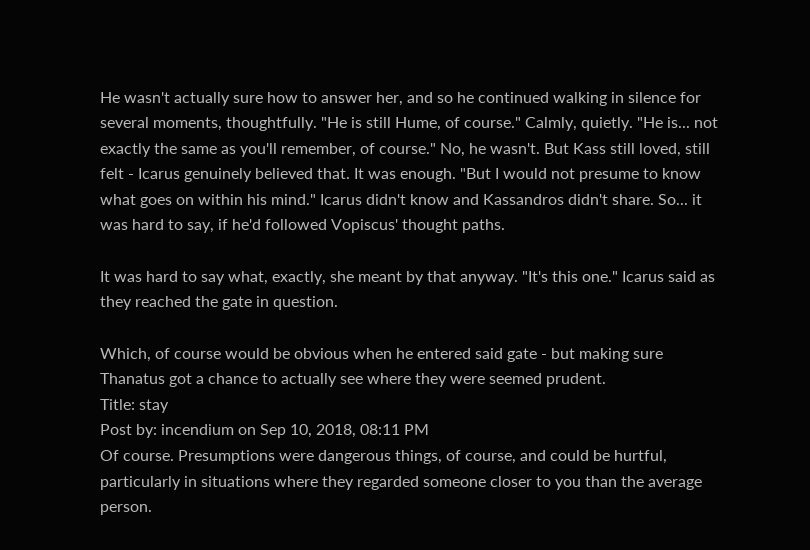He wasn't actually sure how to answer her, and so he continued walking in silence for several moments, thoughtfully. "He is still Hume, of course." Calmly, quietly. "He is... not exactly the same as you'll remember, of course." No, he wasn't. But Kass still loved, still felt - Icarus genuinely believed that. It was enough. "But I would not presume to know what goes on within his mind." Icarus didn't know and Kassandros didn't share. So... it was hard to say, if he'd followed Vopiscus' thought paths.

It was hard to say what, exactly, she meant by that anyway. "It's this one." Icarus said as they reached the gate in question.

Which, of course would be obvious when he entered said gate - but making sure Thanatus got a chance to actually see where they were seemed prudent.
Title: stay
Post by: incendium on Sep 10, 2018, 08:11 PM
Of course. Presumptions were dangerous things, of course, and could be hurtful, particularly in situations where they regarded someone closer to you than the average person.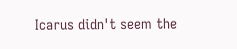Icarus didn't seem the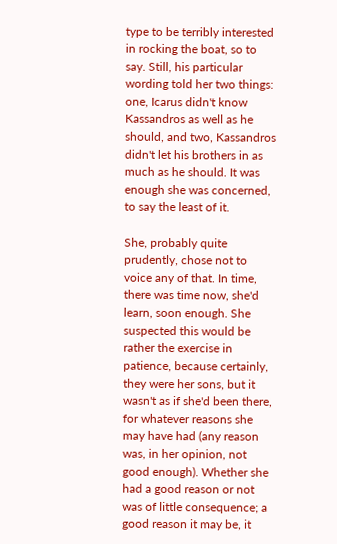type to be terribly interested in rocking the boat, so to say. Still, his particular wording told her two things: one, Icarus didn't know Kassandros as well as he should, and two, Kassandros didn't let his brothers in as much as he should. It was enough she was concerned, to say the least of it.

She, probably quite prudently, chose not to voice any of that. In time, there was time now, she'd learn, soon enough. She suspected this would be rather the exercise in patience, because certainly, they were her sons, but it wasn't as if she'd been there, for whatever reasons she may have had (any reason was, in her opinion, not good enough). Whether she had a good reason or not was of little consequence; a good reason it may be, it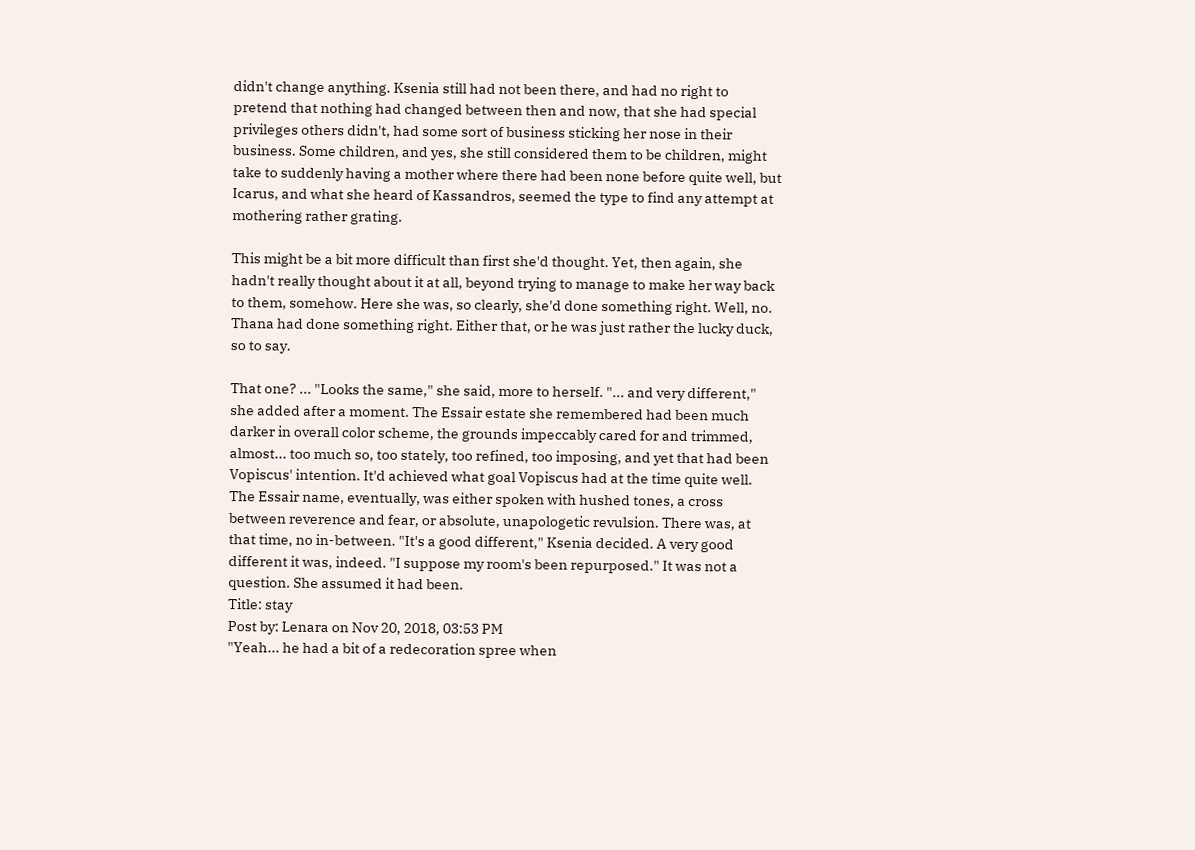didn't change anything. Ksenia still had not been there, and had no right to pretend that nothing had changed between then and now, that she had special privileges others didn't, had some sort of business sticking her nose in their business. Some children, and yes, she still considered them to be children, might take to suddenly having a mother where there had been none before quite well, but Icarus, and what she heard of Kassandros, seemed the type to find any attempt at mothering rather grating.

This might be a bit more difficult than first she'd thought. Yet, then again, she hadn't really thought about it at all, beyond trying to manage to make her way back to them, somehow. Here she was, so clearly, she'd done something right. Well, no. Thana had done something right. Either that, or he was just rather the lucky duck, so to say.

That one? ... "Looks the same," she said, more to herself. "... and very different," she added after a moment. The Essair estate she remembered had been much darker in overall color scheme, the grounds impeccably cared for and trimmed, almost... too much so, too stately, too refined, too imposing, and yet that had been Vopiscus' intention. It'd achieved what goal Vopiscus had at the time quite well. The Essair name, eventually, was either spoken with hushed tones, a cross between reverence and fear, or absolute, unapologetic revulsion. There was, at that time, no in-between. "It's a good different," Ksenia decided. A very good different it was, indeed. "I suppose my room's been repurposed." It was not a question. She assumed it had been.
Title: stay
Post by: Lenara on Nov 20, 2018, 03:53 PM
"Yeah... he had a bit of a redecoration spree when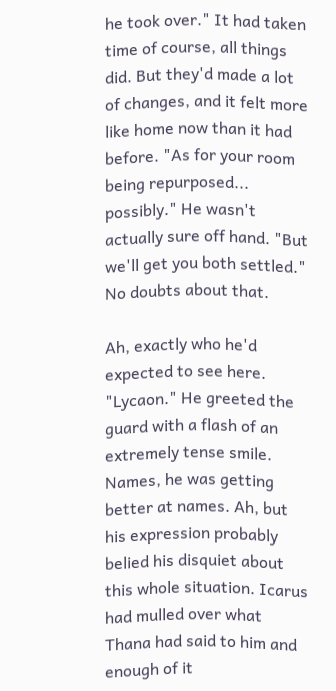he took over." It had taken time of course, all things did. But they'd made a lot of changes, and it felt more like home now than it had before. "As for your room being repurposed... possibly." He wasn't actually sure off hand. "But we'll get you both settled." No doubts about that.

Ah, exactly who he'd expected to see here. "Lycaon." He greeted the guard with a flash of an extremely tense smile. Names, he was getting better at names. Ah, but his expression probably belied his disquiet about this whole situation. Icarus had mulled over what Thana had said to him and enough of it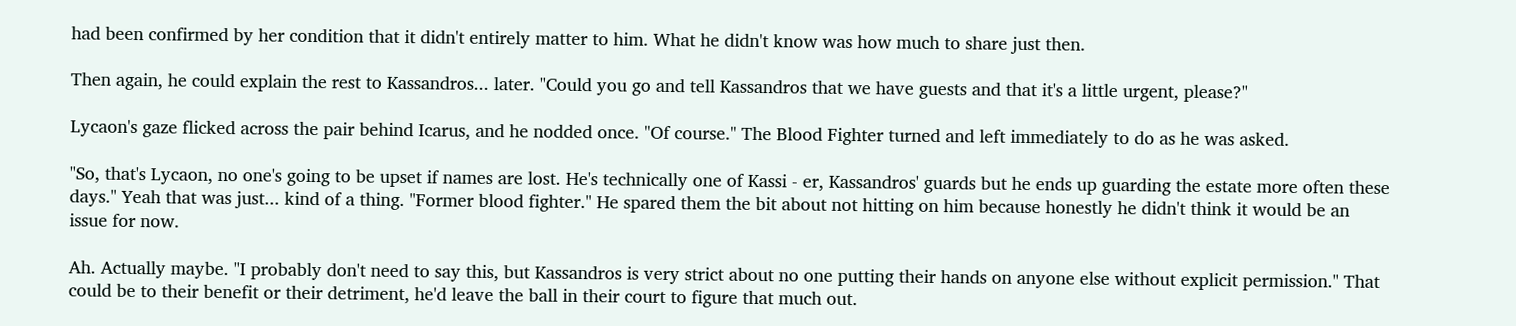had been confirmed by her condition that it didn't entirely matter to him. What he didn't know was how much to share just then.

Then again, he could explain the rest to Kassandros... later. "Could you go and tell Kassandros that we have guests and that it's a little urgent, please?"

Lycaon's gaze flicked across the pair behind Icarus, and he nodded once. "Of course." The Blood Fighter turned and left immediately to do as he was asked.

"So, that's Lycaon, no one's going to be upset if names are lost. He's technically one of Kassi - er, Kassandros' guards but he ends up guarding the estate more often these days." Yeah that was just... kind of a thing. "Former blood fighter." He spared them the bit about not hitting on him because honestly he didn't think it would be an issue for now.

Ah. Actually maybe. "I probably don't need to say this, but Kassandros is very strict about no one putting their hands on anyone else without explicit permission." That could be to their benefit or their detriment, he'd leave the ball in their court to figure that much out.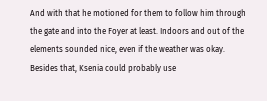And with that he motioned for them to follow him through the gate and into the Foyer at least. Indoors and out of the elements sounded nice, even if the weather was okay. Besides that, Ksenia could probably use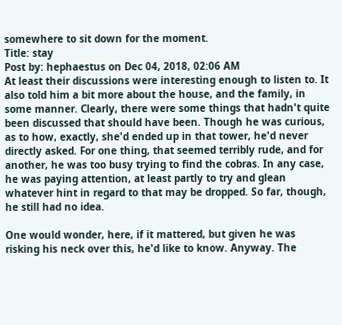somewhere to sit down for the moment.
Title: stay
Post by: hephaestus on Dec 04, 2018, 02:06 AM
At least their discussions were interesting enough to listen to. It also told him a bit more about the house, and the family, in some manner. Clearly, there were some things that hadn't quite been discussed that should have been. Though he was curious, as to how, exactly, she'd ended up in that tower, he'd never directly asked. For one thing, that seemed terribly rude, and for another, he was too busy trying to find the cobras. In any case, he was paying attention, at least partly to try and glean whatever hint in regard to that may be dropped. So far, though, he still had no idea.

One would wonder, here, if it mattered, but given he was risking his neck over this, he'd like to know. Anyway. The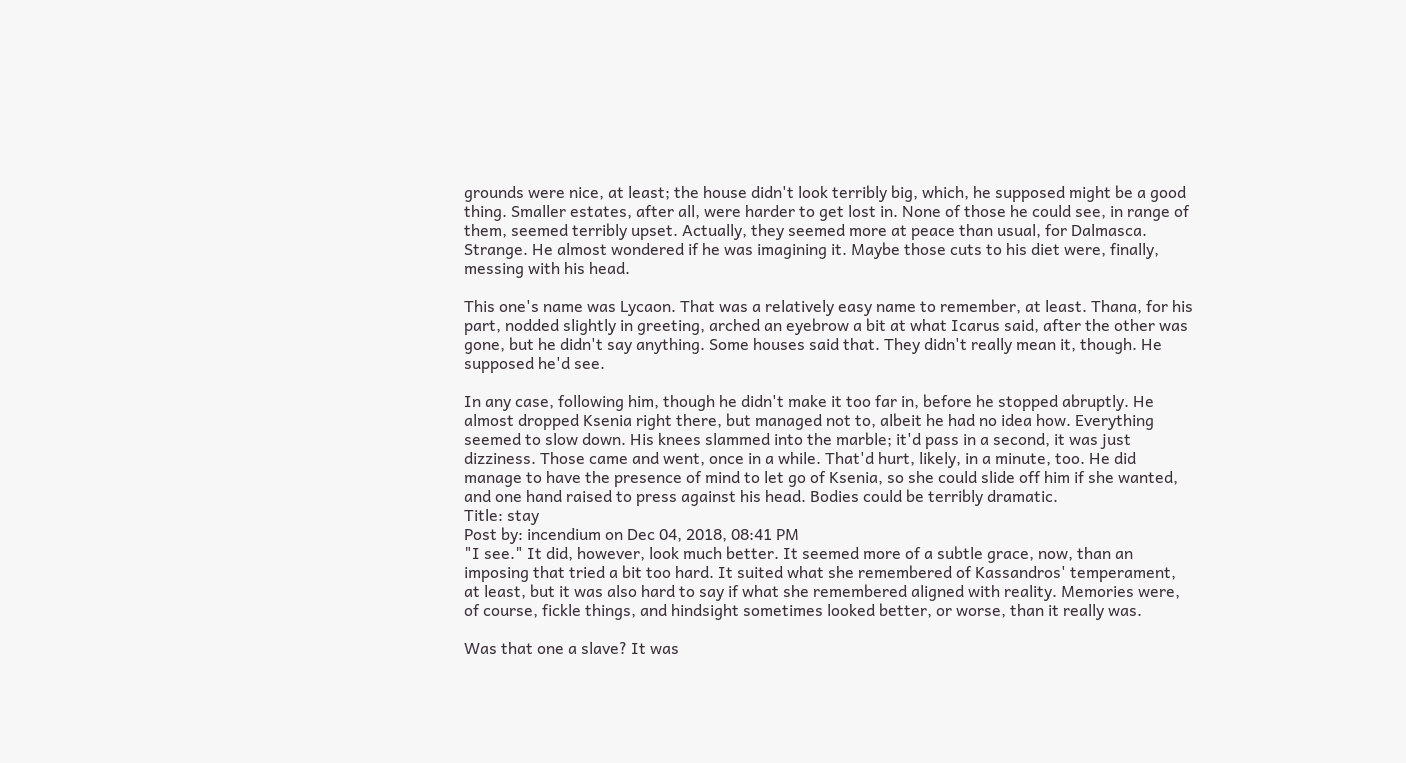grounds were nice, at least; the house didn't look terribly big, which, he supposed might be a good thing. Smaller estates, after all, were harder to get lost in. None of those he could see, in range of them, seemed terribly upset. Actually, they seemed more at peace than usual, for Dalmasca. Strange. He almost wondered if he was imagining it. Maybe those cuts to his diet were, finally, messing with his head.

This one's name was Lycaon. That was a relatively easy name to remember, at least. Thana, for his part, nodded slightly in greeting, arched an eyebrow a bit at what Icarus said, after the other was gone, but he didn't say anything. Some houses said that. They didn't really mean it, though. He supposed he'd see.

In any case, following him, though he didn't make it too far in, before he stopped abruptly. He almost dropped Ksenia right there, but managed not to, albeit he had no idea how. Everything seemed to slow down. His knees slammed into the marble; it'd pass in a second, it was just dizziness. Those came and went, once in a while. That'd hurt, likely, in a minute, too. He did manage to have the presence of mind to let go of Ksenia, so she could slide off him if she wanted, and one hand raised to press against his head. Bodies could be terribly dramatic.
Title: stay
Post by: incendium on Dec 04, 2018, 08:41 PM
"I see." It did, however, look much better. It seemed more of a subtle grace, now, than an imposing that tried a bit too hard. It suited what she remembered of Kassandros' temperament, at least, but it was also hard to say if what she remembered aligned with reality. Memories were, of course, fickle things, and hindsight sometimes looked better, or worse, than it really was.

Was that one a slave? It was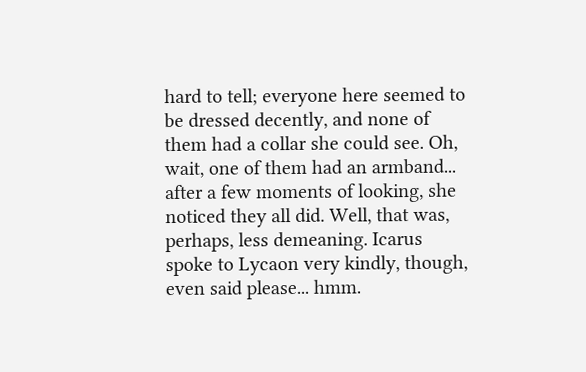hard to tell; everyone here seemed to be dressed decently, and none of them had a collar she could see. Oh, wait, one of them had an armband... after a few moments of looking, she noticed they all did. Well, that was, perhaps, less demeaning. Icarus spoke to Lycaon very kindly, though, even said please... hmm.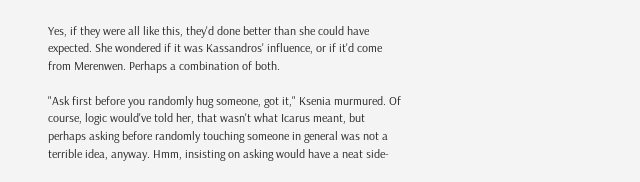Yes, if they were all like this, they'd done better than she could have expected. She wondered if it was Kassandros' influence, or if it'd come from Merenwen. Perhaps a combination of both.

"Ask first before you randomly hug someone, got it," Ksenia murmured. Of course, logic would've told her, that wasn't what Icarus meant, but perhaps asking before randomly touching someone in general was not a terrible idea, anyway. Hmm, insisting on asking would have a neat side-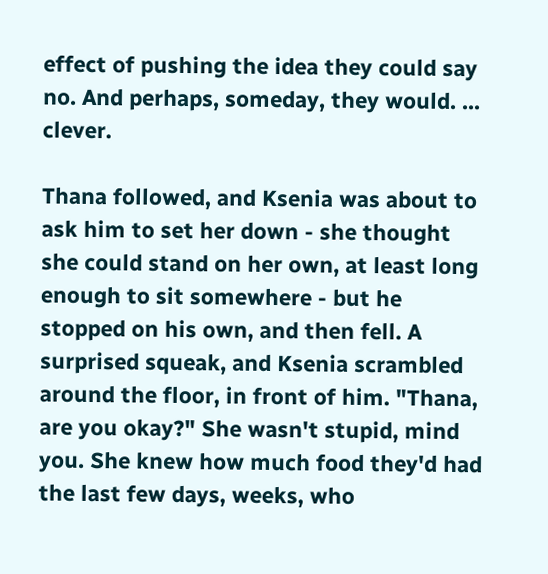effect of pushing the idea they could say no. And perhaps, someday, they would. ... clever.

Thana followed, and Ksenia was about to ask him to set her down - she thought she could stand on her own, at least long enough to sit somewhere - but he stopped on his own, and then fell. A surprised squeak, and Ksenia scrambled around the floor, in front of him. "Thana, are you okay?" She wasn't stupid, mind you. She knew how much food they'd had the last few days, weeks, who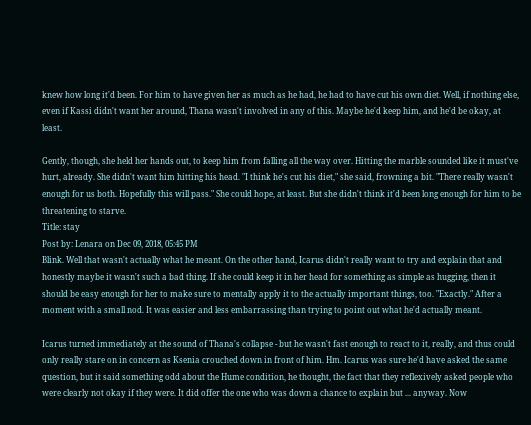knew how long it'd been. For him to have given her as much as he had, he had to have cut his own diet. Well, if nothing else, even if Kassi didn't want her around, Thana wasn't involved in any of this. Maybe he'd keep him, and he'd be okay, at least.

Gently, though, she held her hands out, to keep him from falling all the way over. Hitting the marble sounded like it must've hurt, already. She didn't want him hitting his head. "I think he's cut his diet," she said, frowning a bit. "There really wasn't enough for us both. Hopefully this will pass." She could hope, at least. But she didn't think it'd been long enough for him to be threatening to starve.
Title: stay
Post by: Lenara on Dec 09, 2018, 05:45 PM
Blink. Well that wasn't actually what he meant. On the other hand, Icarus didn't really want to try and explain that and honestly maybe it wasn't such a bad thing. If she could keep it in her head for something as simple as hugging, then it should be easy enough for her to make sure to mentally apply it to the actually important things, too. "Exactly." After a moment with a small nod. It was easier and less embarrassing than trying to point out what he'd actually meant.

Icarus turned immediately at the sound of Thana's collapse - but he wasn't fast enough to react to it, really, and thus could only really stare on in concern as Ksenia crouched down in front of him. Hm. Icarus was sure he'd have asked the same question, but it said something odd about the Hume condition, he thought, the fact that they reflexively asked people who were clearly not okay if they were. It did offer the one who was down a chance to explain but ... anyway. Now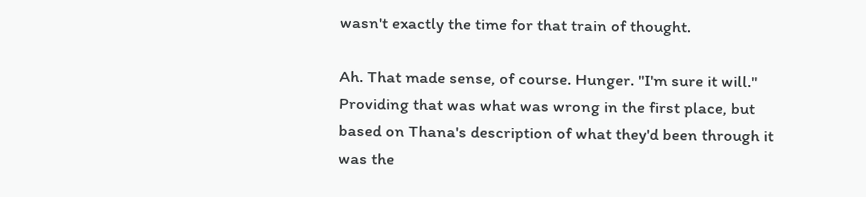wasn't exactly the time for that train of thought.

Ah. That made sense, of course. Hunger. "I'm sure it will." Providing that was what was wrong in the first place, but based on Thana's description of what they'd been through it was the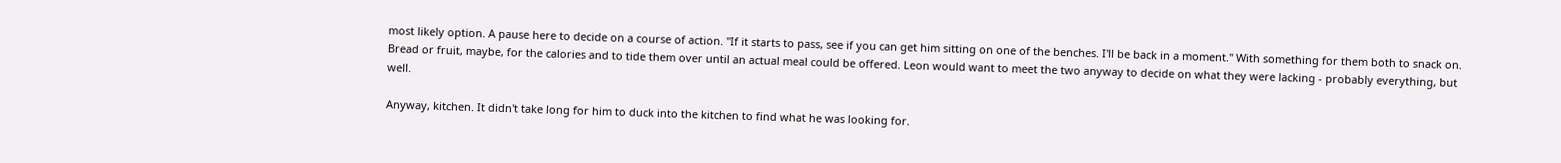most likely option. A pause here to decide on a course of action. "If it starts to pass, see if you can get him sitting on one of the benches. I'll be back in a moment." With something for them both to snack on. Bread or fruit, maybe, for the calories and to tide them over until an actual meal could be offered. Leon would want to meet the two anyway to decide on what they were lacking - probably everything, but well.

Anyway, kitchen. It didn't take long for him to duck into the kitchen to find what he was looking for.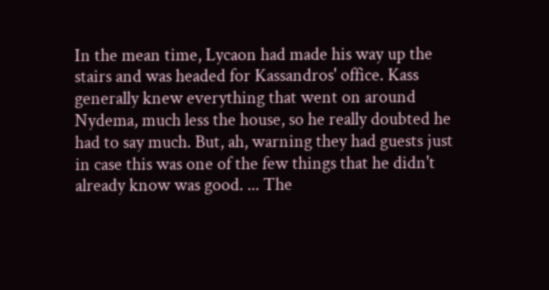In the mean time, Lycaon had made his way up the stairs and was headed for Kassandros' office. Kass generally knew everything that went on around Nydema, much less the house, so he really doubted he had to say much. But, ah, warning they had guests just in case this was one of the few things that he didn't already know was good. ... The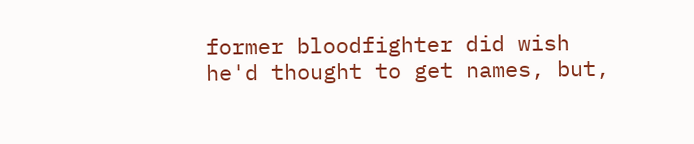former bloodfighter did wish he'd thought to get names, but,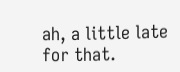ah, a little late for that.